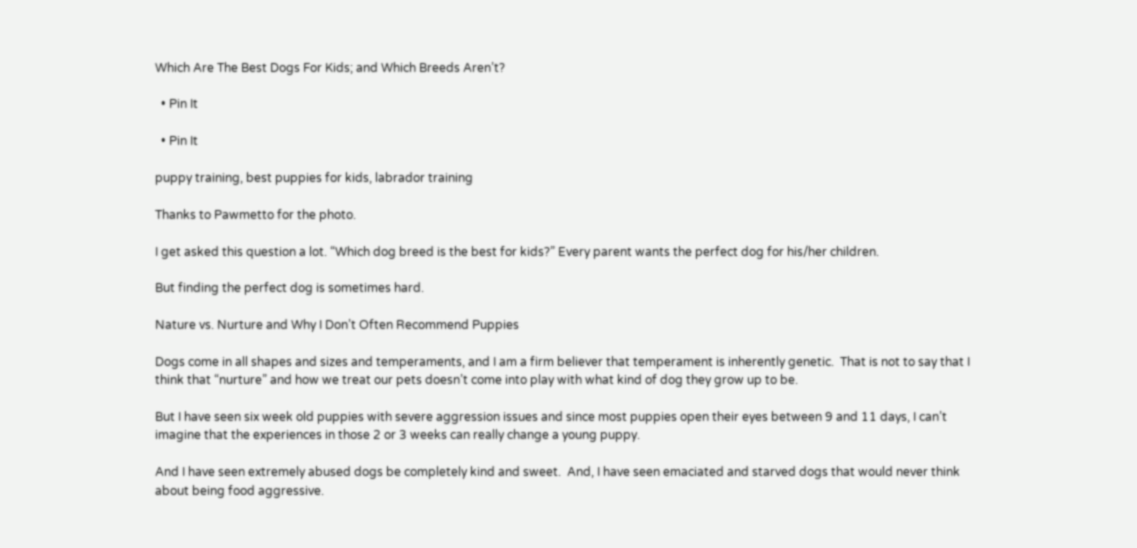Which Are The Best Dogs For Kids; and Which Breeds Aren’t?

  • Pin It

  • Pin It

puppy training, best puppies for kids, labrador training

Thanks to Pawmetto for the photo.

I get asked this question a lot. “Which dog breed is the best for kids?” Every parent wants the perfect dog for his/her children.

But finding the perfect dog is sometimes hard.

Nature vs. Nurture and Why I Don’t Often Recommend Puppies

Dogs come in all shapes and sizes and temperaments, and I am a firm believer that temperament is inherently genetic.  That is not to say that I think that “nurture” and how we treat our pets doesn’t come into play with what kind of dog they grow up to be.

But I have seen six week old puppies with severe aggression issues and since most puppies open their eyes between 9 and 11 days, I can’t imagine that the experiences in those 2 or 3 weeks can really change a young puppy.

And I have seen extremely abused dogs be completely kind and sweet.  And, I have seen emaciated and starved dogs that would never think about being food aggressive.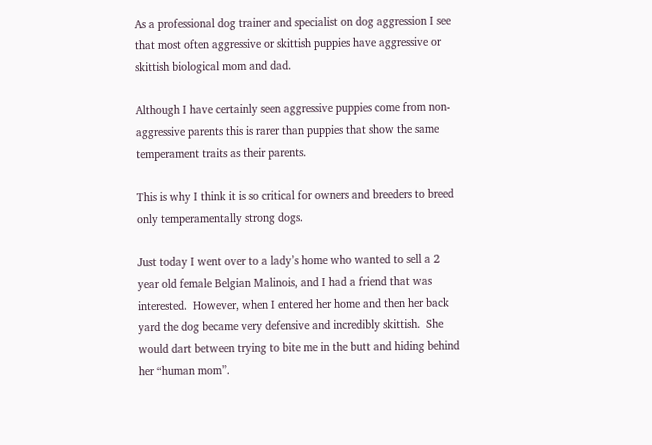As a professional dog trainer and specialist on dog aggression I see that most often aggressive or skittish puppies have aggressive or skittish biological mom and dad.

Although I have certainly seen aggressive puppies come from non-aggressive parents this is rarer than puppies that show the same temperament traits as their parents.

This is why I think it is so critical for owners and breeders to breed only temperamentally strong dogs.

Just today I went over to a lady’s home who wanted to sell a 2 year old female Belgian Malinois, and I had a friend that was interested.  However, when I entered her home and then her back yard the dog became very defensive and incredibly skittish.  She would dart between trying to bite me in the butt and hiding behind her “human mom”.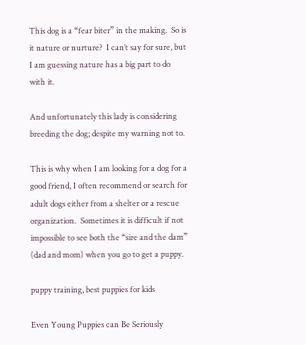This dog is a “fear biter” in the making.  So is it nature or nurture?  I can’t say for sure, but I am guessing nature has a big part to do with it.

And unfortunately this lady is considering breeding the dog; despite my warning not to.

This is why when I am looking for a dog for a good friend, I often recommend or search for adult dogs either from a shelter or a rescue organization.  Sometimes it is difficult if not impossible to see both the “sire and the dam” (dad and mom) when you go to get a puppy.

puppy training, best puppies for kids

Even Young Puppies can Be Seriously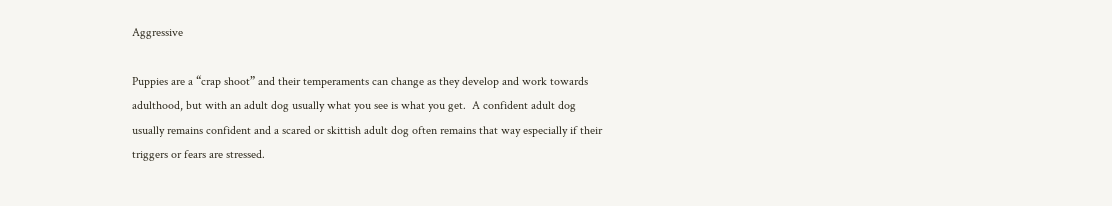Aggressive

Puppies are a “crap shoot” and their temperaments can change as they develop and work towards adulthood, but with an adult dog usually what you see is what you get.  A confident adult dog usually remains confident and a scared or skittish adult dog often remains that way especially if their triggers or fears are stressed.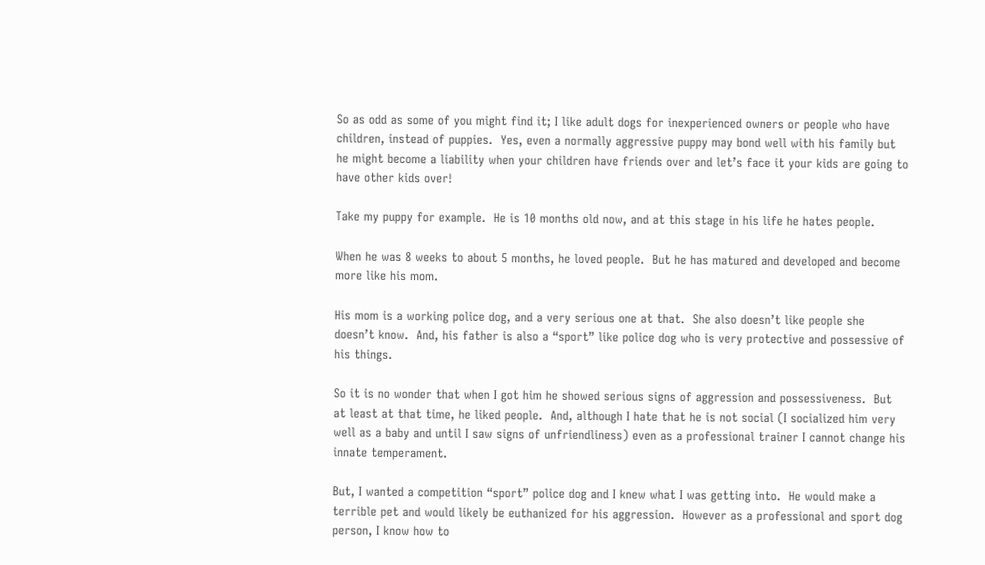So as odd as some of you might find it; I like adult dogs for inexperienced owners or people who have children, instead of puppies.  Yes, even a normally aggressive puppy may bond well with his family but he might become a liability when your children have friends over and let’s face it your kids are going to have other kids over!

Take my puppy for example.  He is 10 months old now, and at this stage in his life he hates people.

When he was 8 weeks to about 5 months, he loved people.  But he has matured and developed and become more like his mom.

His mom is a working police dog, and a very serious one at that.  She also doesn’t like people she doesn’t know.  And, his father is also a “sport” like police dog who is very protective and possessive of his things.

So it is no wonder that when I got him he showed serious signs of aggression and possessiveness.  But at least at that time, he liked people.  And, although I hate that he is not social (I socialized him very well as a baby and until I saw signs of unfriendliness) even as a professional trainer I cannot change his innate temperament.

But, I wanted a competition “sport” police dog and I knew what I was getting into.  He would make a terrible pet and would likely be euthanized for his aggression.  However as a professional and sport dog person, I know how to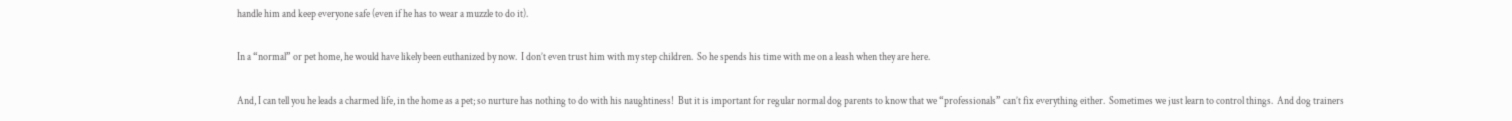handle him and keep everyone safe (even if he has to wear a muzzle to do it).

In a “normal” or pet home, he would have likely been euthanized by now.  I don’t even trust him with my step children.  So he spends his time with me on a leash when they are here.

And, I can tell you he leads a charmed life, in the home as a pet; so nurture has nothing to do with his naughtiness!  But it is important for regular normal dog parents to know that we “professionals” can’t fix everything either.  Sometimes we just learn to control things.  And dog trainers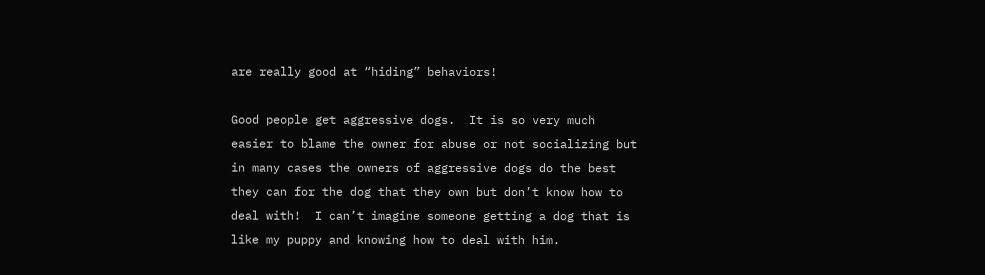are really good at “hiding” behaviors!

Good people get aggressive dogs.  It is so very much easier to blame the owner for abuse or not socializing but in many cases the owners of aggressive dogs do the best they can for the dog that they own but don’t know how to deal with!  I can’t imagine someone getting a dog that is like my puppy and knowing how to deal with him.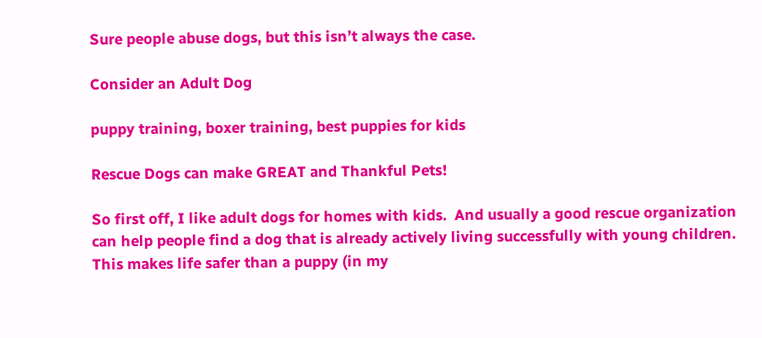Sure people abuse dogs, but this isn’t always the case.

Consider an Adult Dog

puppy training, boxer training, best puppies for kids

Rescue Dogs can make GREAT and Thankful Pets!

So first off, I like adult dogs for homes with kids.  And usually a good rescue organization can help people find a dog that is already actively living successfully with young children.  This makes life safer than a puppy (in my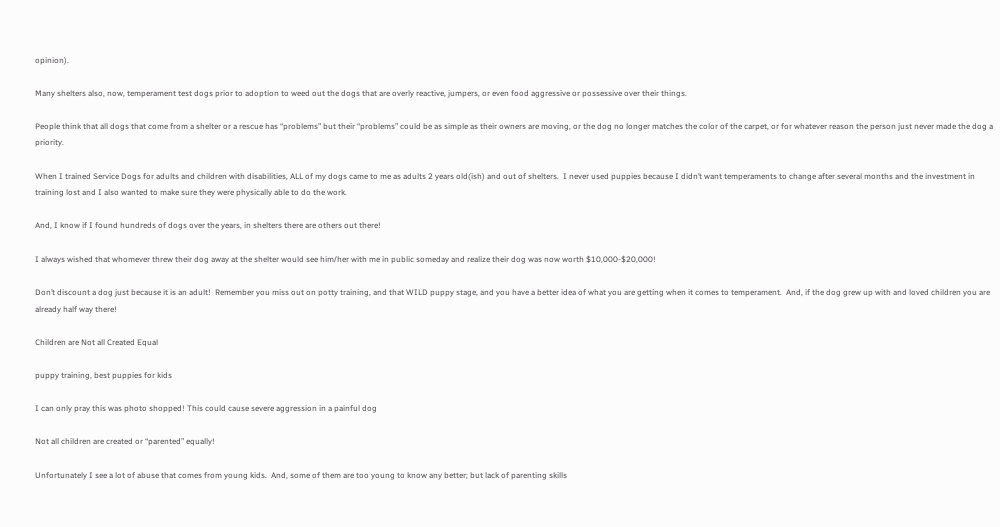opinion).

Many shelters also, now, temperament test dogs prior to adoption to weed out the dogs that are overly reactive, jumpers, or even food aggressive or possessive over their things.

People think that all dogs that come from a shelter or a rescue has “problems” but their “problems” could be as simple as their owners are moving, or the dog no longer matches the color of the carpet, or for whatever reason the person just never made the dog a priority.

When I trained Service Dogs for adults and children with disabilities, ALL of my dogs came to me as adults 2 years old(ish) and out of shelters.  I never used puppies because I didn’t want temperaments to change after several months and the investment in training lost and I also wanted to make sure they were physically able to do the work.

And, I know if I found hundreds of dogs over the years, in shelters there are others out there!

I always wished that whomever threw their dog away at the shelter would see him/her with me in public someday and realize their dog was now worth $10,000-$20,000!

Don’t discount a dog just because it is an adult!  Remember you miss out on potty training, and that WILD puppy stage, and you have a better idea of what you are getting when it comes to temperament.  And, if the dog grew up with and loved children you are already half way there!

Children are Not all Created Equal

puppy training, best puppies for kids

I can only pray this was photo shopped! This could cause severe aggression in a painful dog

Not all children are created or “parented” equally!

Unfortunately I see a lot of abuse that comes from young kids.  And, some of them are too young to know any better; but lack of parenting skills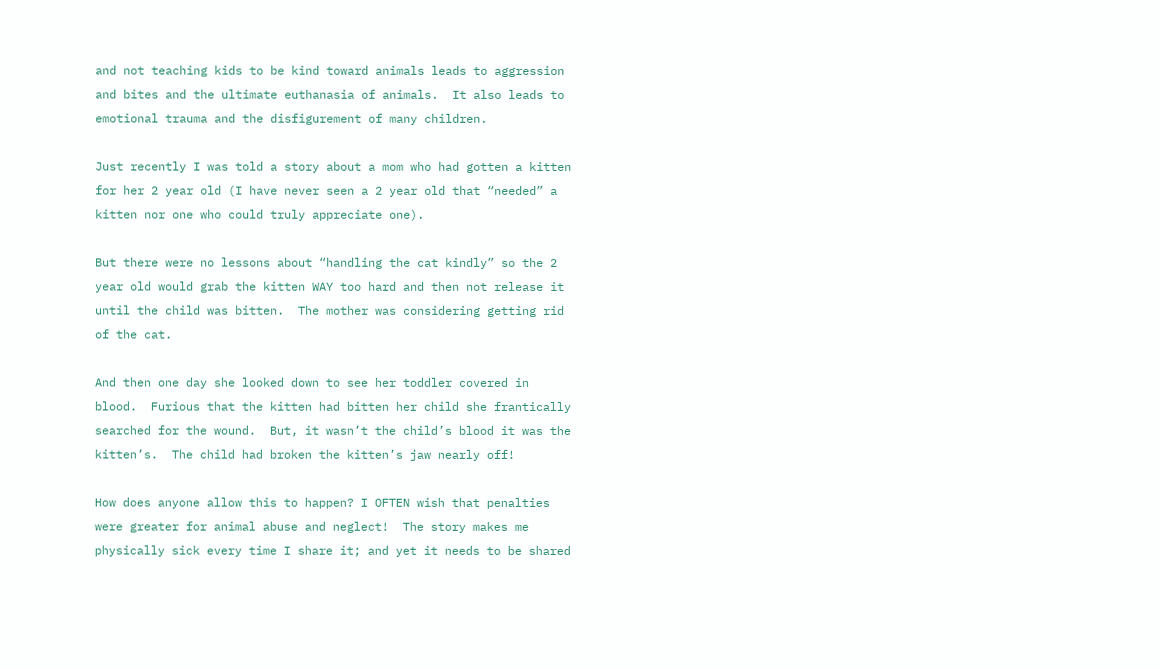and not teaching kids to be kind toward animals leads to aggression and bites and the ultimate euthanasia of animals.  It also leads to emotional trauma and the disfigurement of many children.

Just recently I was told a story about a mom who had gotten a kitten for her 2 year old (I have never seen a 2 year old that “needed” a kitten nor one who could truly appreciate one).

But there were no lessons about “handling the cat kindly” so the 2 year old would grab the kitten WAY too hard and then not release it until the child was bitten.  The mother was considering getting rid of the cat.

And then one day she looked down to see her toddler covered in blood.  Furious that the kitten had bitten her child she frantically searched for the wound.  But, it wasn’t the child’s blood it was the kitten’s.  The child had broken the kitten’s jaw nearly off!

How does anyone allow this to happen? I OFTEN wish that penalties were greater for animal abuse and neglect!  The story makes me physically sick every time I share it; and yet it needs to be shared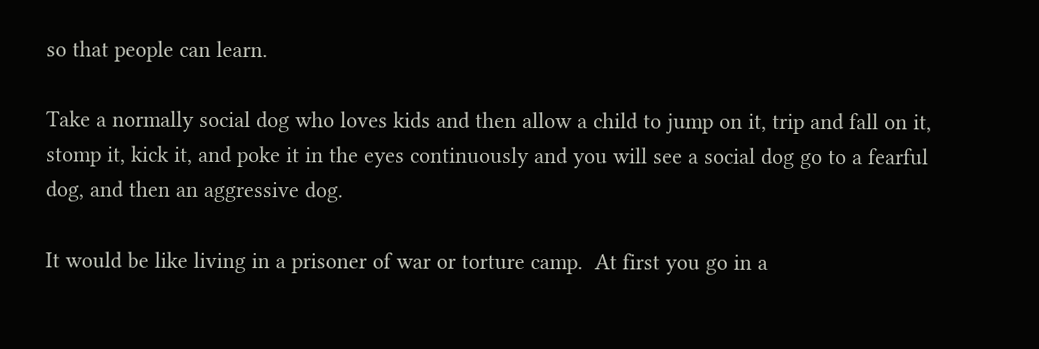so that people can learn.

Take a normally social dog who loves kids and then allow a child to jump on it, trip and fall on it, stomp it, kick it, and poke it in the eyes continuously and you will see a social dog go to a fearful dog, and then an aggressive dog.

It would be like living in a prisoner of war or torture camp.  At first you go in a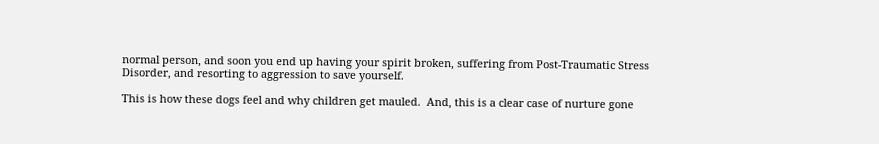normal person, and soon you end up having your spirit broken, suffering from Post-Traumatic Stress Disorder, and resorting to aggression to save yourself.

This is how these dogs feel and why children get mauled.  And, this is a clear case of nurture gone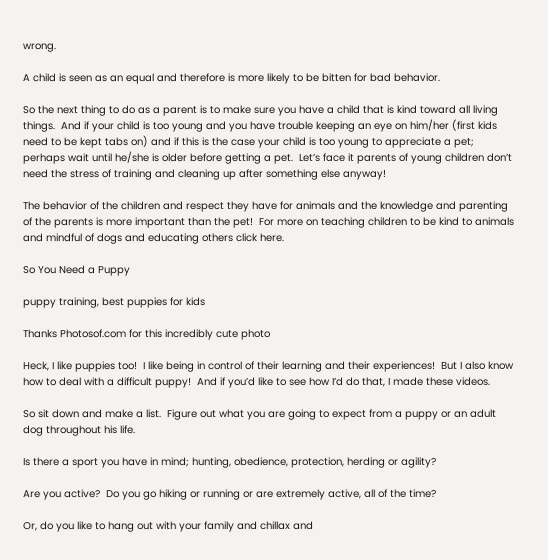wrong.

A child is seen as an equal and therefore is more likely to be bitten for bad behavior.

So the next thing to do as a parent is to make sure you have a child that is kind toward all living things.  And if your child is too young and you have trouble keeping an eye on him/her (first kids need to be kept tabs on) and if this is the case your child is too young to appreciate a pet; perhaps wait until he/she is older before getting a pet.  Let’s face it parents of young children don’t need the stress of training and cleaning up after something else anyway!

The behavior of the children and respect they have for animals and the knowledge and parenting of the parents is more important than the pet!  For more on teaching children to be kind to animals and mindful of dogs and educating others click here.

So You Need a Puppy

puppy training, best puppies for kids

Thanks Photosof.com for this incredibly cute photo

Heck, I like puppies too!  I like being in control of their learning and their experiences!  But I also know how to deal with a difficult puppy!  And if you’d like to see how I’d do that, I made these videos.

So sit down and make a list.  Figure out what you are going to expect from a puppy or an adult dog throughout his life.

Is there a sport you have in mind; hunting, obedience, protection, herding or agility?

Are you active?  Do you go hiking or running or are extremely active, all of the time?

Or, do you like to hang out with your family and chillax and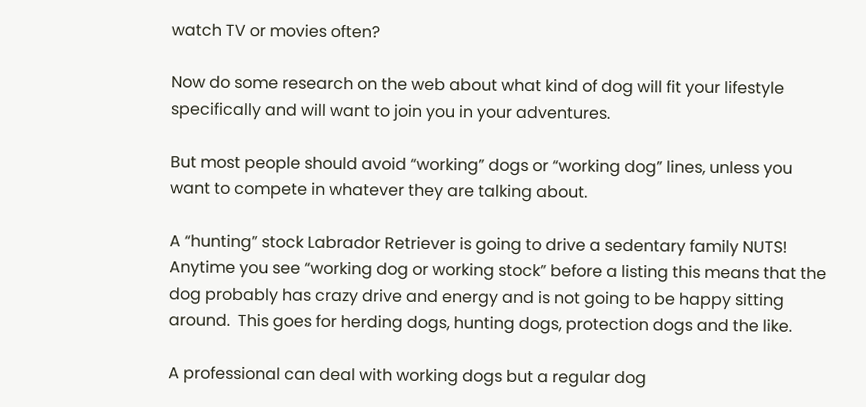watch TV or movies often?

Now do some research on the web about what kind of dog will fit your lifestyle specifically and will want to join you in your adventures.

But most people should avoid “working” dogs or “working dog” lines, unless you want to compete in whatever they are talking about.

A “hunting” stock Labrador Retriever is going to drive a sedentary family NUTS!  Anytime you see “working dog or working stock” before a listing this means that the dog probably has crazy drive and energy and is not going to be happy sitting around.  This goes for herding dogs, hunting dogs, protection dogs and the like.

A professional can deal with working dogs but a regular dog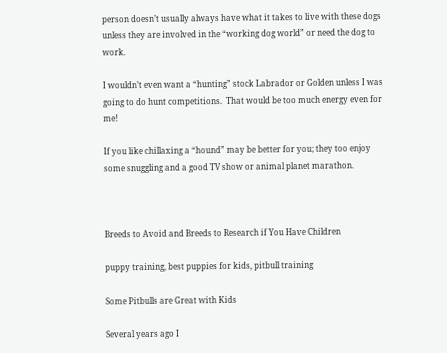person doesn’t usually always have what it takes to live with these dogs unless they are involved in the “working dog world” or need the dog to work.

I wouldn’t even want a “hunting” stock Labrador or Golden unless I was going to do hunt competitions.  That would be too much energy even for me!

If you like chillaxing a “hound” may be better for you; they too enjoy some snuggling and a good TV show or animal planet marathon.



Breeds to Avoid and Breeds to Research if You Have Children

puppy training, best puppies for kids, pitbull training

Some Pitbulls are Great with Kids

Several years ago I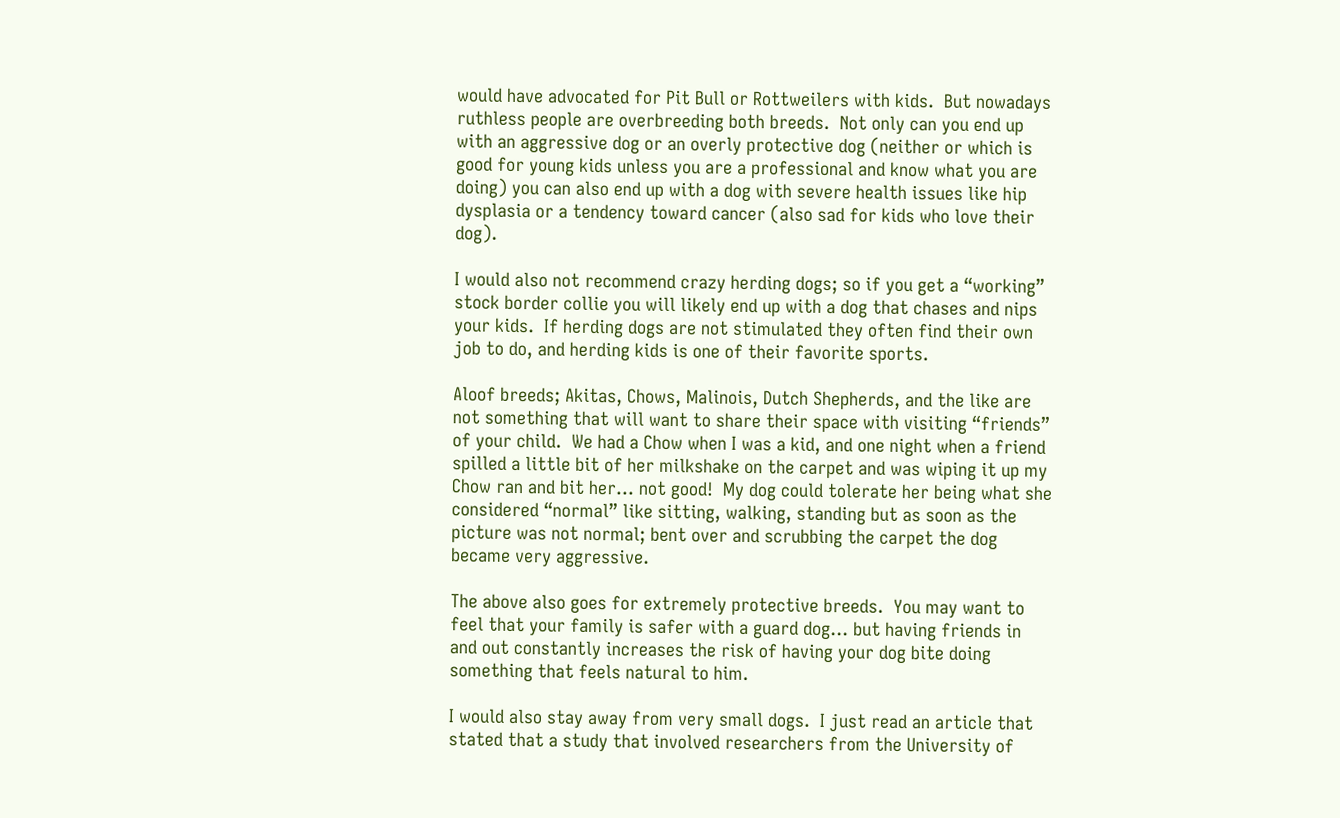would have advocated for Pit Bull or Rottweilers with kids.  But nowadays ruthless people are overbreeding both breeds.  Not only can you end up with an aggressive dog or an overly protective dog (neither or which is good for young kids unless you are a professional and know what you are doing) you can also end up with a dog with severe health issues like hip dysplasia or a tendency toward cancer (also sad for kids who love their dog).

I would also not recommend crazy herding dogs; so if you get a “working” stock border collie you will likely end up with a dog that chases and nips your kids.  If herding dogs are not stimulated they often find their own job to do, and herding kids is one of their favorite sports.

Aloof breeds; Akitas, Chows, Malinois, Dutch Shepherds, and the like are not something that will want to share their space with visiting “friends” of your child.  We had a Chow when I was a kid, and one night when a friend spilled a little bit of her milkshake on the carpet and was wiping it up my Chow ran and bit her… not good!  My dog could tolerate her being what she considered “normal” like sitting, walking, standing but as soon as the picture was not normal; bent over and scrubbing the carpet the dog became very aggressive.

The above also goes for extremely protective breeds.  You may want to feel that your family is safer with a guard dog… but having friends in and out constantly increases the risk of having your dog bite doing something that feels natural to him.

I would also stay away from very small dogs.  I just read an article that stated that a study that involved researchers from the University of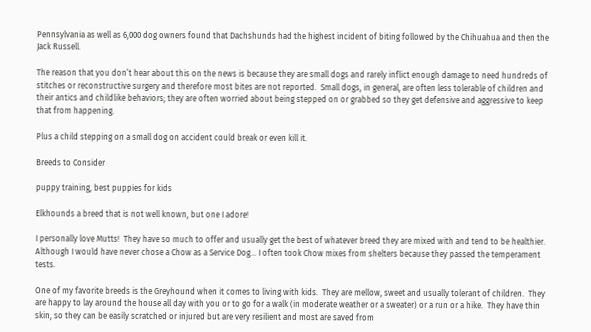Pennsylvania as well as 6,000 dog owners found that Dachshunds had the highest incident of biting followed by the Chihuahua and then the Jack Russell.

The reason that you don’t hear about this on the news is because they are small dogs and rarely inflict enough damage to need hundreds of stitches or reconstructive surgery and therefore most bites are not reported.  Small dogs, in general, are often less tolerable of children and their antics and childlike behaviors; they are often worried about being stepped on or grabbed so they get defensive and aggressive to keep that from happening.

Plus a child stepping on a small dog on accident could break or even kill it.

Breeds to Consider

puppy training, best puppies for kids

Elkhounds a breed that is not well known, but one I adore!

I personally love Mutts!  They have so much to offer and usually get the best of whatever breed they are mixed with and tend to be healthier.  Although I would have never chose a Chow as a Service Dog… I often took Chow mixes from shelters because they passed the temperament tests.

One of my favorite breeds is the Greyhound when it comes to living with kids.  They are mellow, sweet and usually tolerant of children.  They are happy to lay around the house all day with you or to go for a walk (in moderate weather or a sweater) or a run or a hike.  They have thin skin, so they can be easily scratched or injured but are very resilient and most are saved from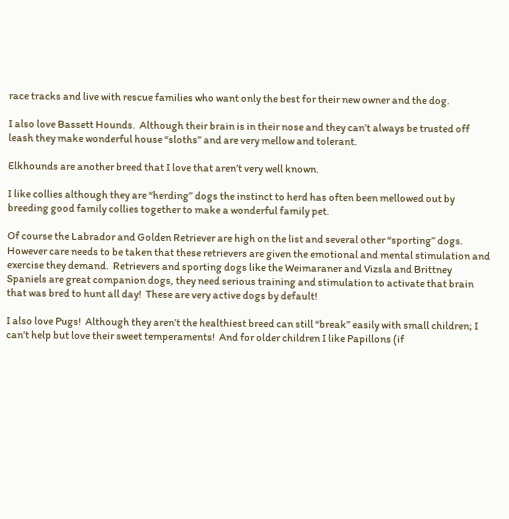race tracks and live with rescue families who want only the best for their new owner and the dog.

I also love Bassett Hounds.  Although their brain is in their nose and they can’t always be trusted off leash they make wonderful house “sloths” and are very mellow and tolerant.

Elkhounds are another breed that I love that aren’t very well known.

I like collies although they are “herding” dogs the instinct to herd has often been mellowed out by breeding good family collies together to make a wonderful family pet.

Of course the Labrador and Golden Retriever are high on the list and several other “sporting” dogs.  However care needs to be taken that these retrievers are given the emotional and mental stimulation and exercise they demand.  Retrievers and sporting dogs like the Weimaraner and Vizsla and Brittney Spaniels are great companion dogs, they need serious training and stimulation to activate that brain that was bred to hunt all day!  These are very active dogs by default!

I also love Pugs!  Although they aren’t the healthiest breed can still “break” easily with small children; I can’t help but love their sweet temperaments!  And for older children I like Papillons (if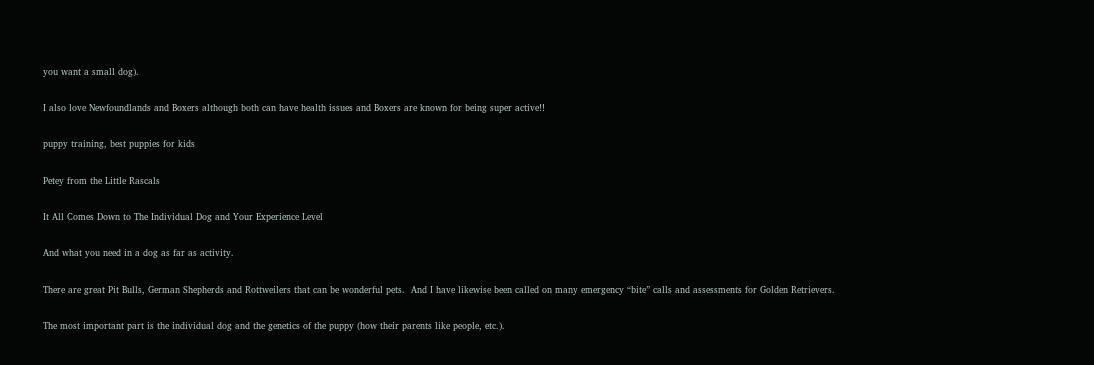you want a small dog).

I also love Newfoundlands and Boxers although both can have health issues and Boxers are known for being super active!!

puppy training, best puppies for kids

Petey from the Little Rascals

It All Comes Down to The Individual Dog and Your Experience Level

And what you need in a dog as far as activity.

There are great Pit Bulls, German Shepherds and Rottweilers that can be wonderful pets.  And I have likewise been called on many emergency “bite” calls and assessments for Golden Retrievers.

The most important part is the individual dog and the genetics of the puppy (how their parents like people, etc.).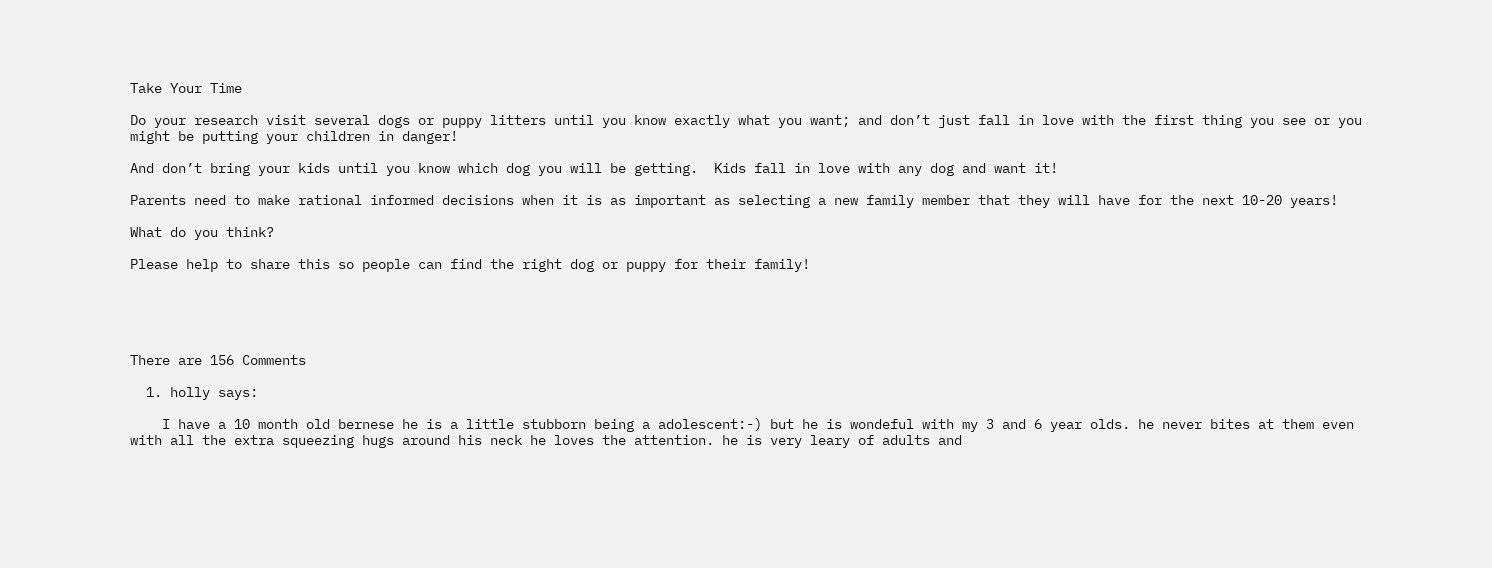Take Your Time

Do your research visit several dogs or puppy litters until you know exactly what you want; and don’t just fall in love with the first thing you see or you might be putting your children in danger!

And don’t bring your kids until you know which dog you will be getting.  Kids fall in love with any dog and want it!

Parents need to make rational informed decisions when it is as important as selecting a new family member that they will have for the next 10-20 years!

What do you think?

Please help to share this so people can find the right dog or puppy for their family!





There are 156 Comments

  1. holly says:

    I have a 10 month old bernese he is a little stubborn being a adolescent:-) but he is wondeful with my 3 and 6 year olds. he never bites at them even with all the extra squeezing hugs around his neck he loves the attention. he is very leary of adults and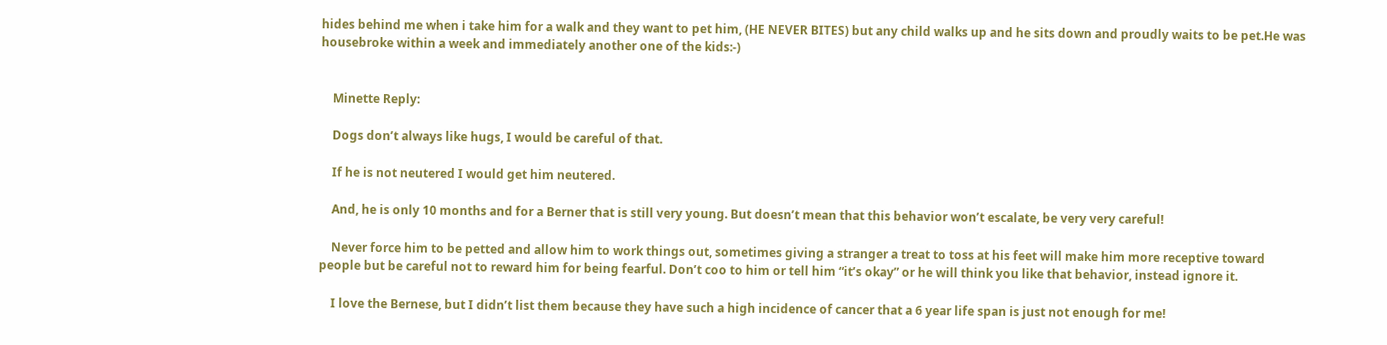hides behind me when i take him for a walk and they want to pet him, (HE NEVER BITES) but any child walks up and he sits down and proudly waits to be pet.He was housebroke within a week and immediately another one of the kids:-)


    Minette Reply:

    Dogs don’t always like hugs, I would be careful of that.

    If he is not neutered I would get him neutered.

    And, he is only 10 months and for a Berner that is still very young. But doesn’t mean that this behavior won’t escalate, be very very careful!

    Never force him to be petted and allow him to work things out, sometimes giving a stranger a treat to toss at his feet will make him more receptive toward people but be careful not to reward him for being fearful. Don’t coo to him or tell him “it’s okay” or he will think you like that behavior, instead ignore it.

    I love the Bernese, but I didn’t list them because they have such a high incidence of cancer that a 6 year life span is just not enough for me!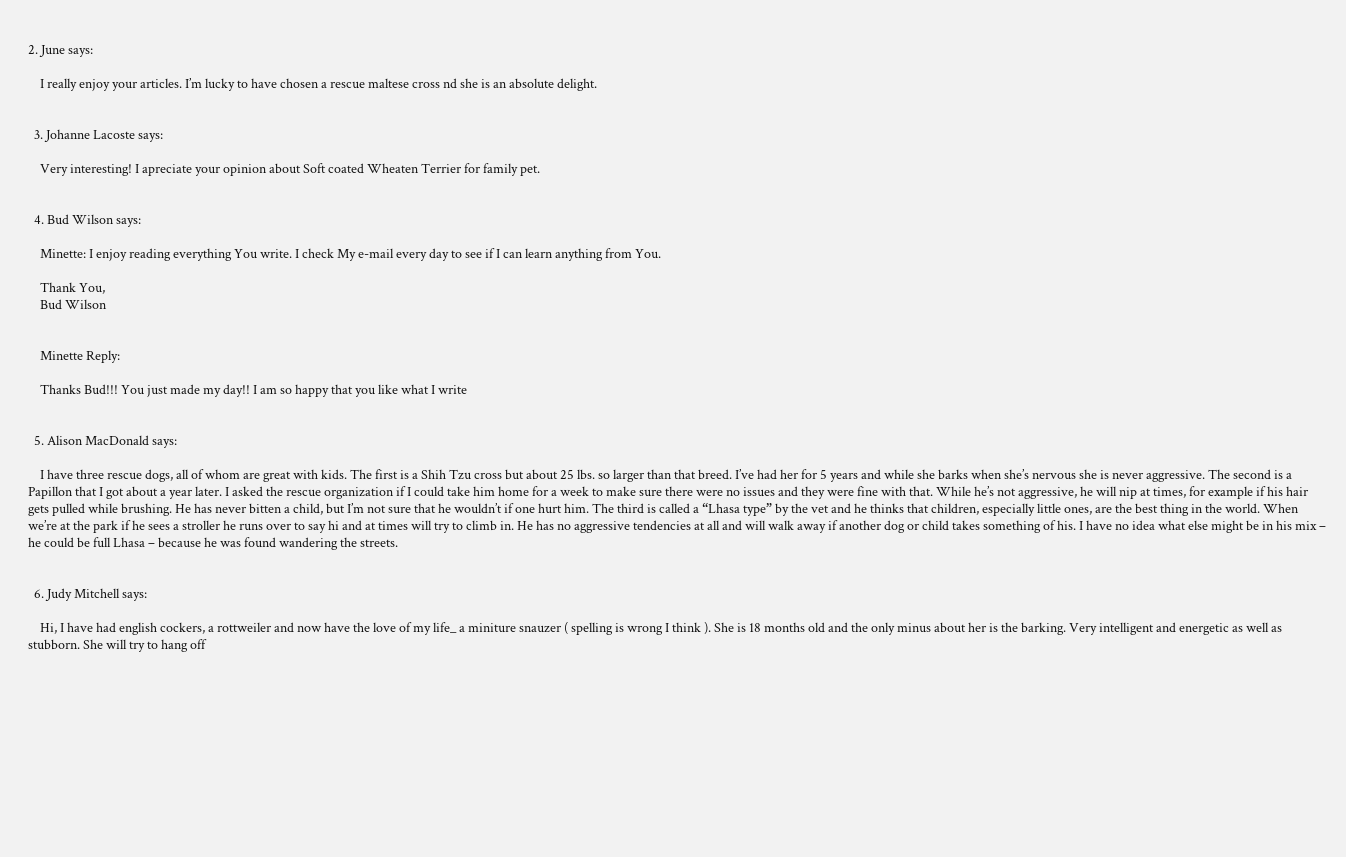2. June says:

    I really enjoy your articles. I’m lucky to have chosen a rescue maltese cross nd she is an absolute delight.


  3. Johanne Lacoste says:

    Very interesting! I apreciate your opinion about Soft coated Wheaten Terrier for family pet.


  4. Bud Wilson says:

    Minette: I enjoy reading everything You write. I check My e-mail every day to see if I can learn anything from You.

    Thank You,
    Bud Wilson


    Minette Reply:

    Thanks Bud!!! You just made my day!! I am so happy that you like what I write


  5. Alison MacDonald says:

    I have three rescue dogs, all of whom are great with kids. The first is a Shih Tzu cross but about 25 lbs. so larger than that breed. I’ve had her for 5 years and while she barks when she’s nervous she is never aggressive. The second is a Papillon that I got about a year later. I asked the rescue organization if I could take him home for a week to make sure there were no issues and they were fine with that. While he’s not aggressive, he will nip at times, for example if his hair gets pulled while brushing. He has never bitten a child, but I’m not sure that he wouldn’t if one hurt him. The third is called a “Lhasa type” by the vet and he thinks that children, especially little ones, are the best thing in the world. When we’re at the park if he sees a stroller he runs over to say hi and at times will try to climb in. He has no aggressive tendencies at all and will walk away if another dog or child takes something of his. I have no idea what else might be in his mix – he could be full Lhasa – because he was found wandering the streets.


  6. Judy Mitchell says:

    Hi, I have had english cockers, a rottweiler and now have the love of my life_ a miniture snauzer ( spelling is wrong I think ). She is 18 months old and the only minus about her is the barking. Very intelligent and energetic as well as stubborn. She will try to hang off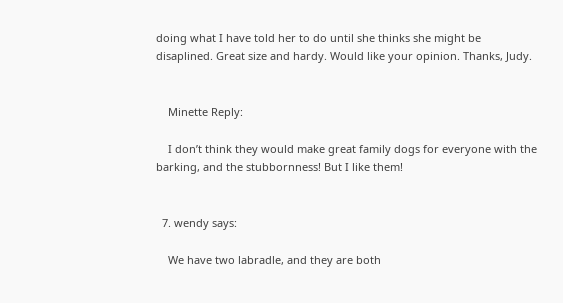doing what I have told her to do until she thinks she might be disaplined. Great size and hardy. Would like your opinion. Thanks, Judy.


    Minette Reply:

    I don’t think they would make great family dogs for everyone with the barking, and the stubbornness! But I like them!


  7. wendy says:

    We have two labradle, and they are both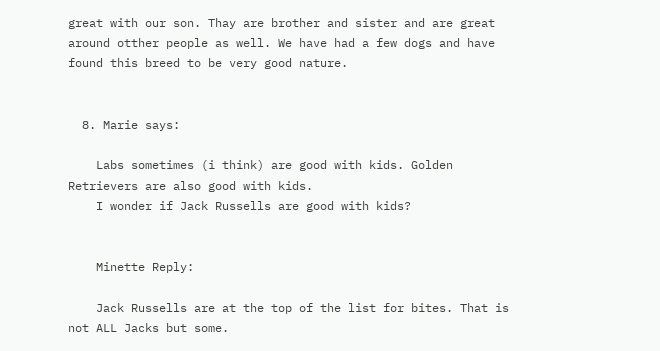great with our son. Thay are brother and sister and are great around otther people as well. We have had a few dogs and have found this breed to be very good nature.


  8. Marie says:

    Labs sometimes (i think) are good with kids. Golden Retrievers are also good with kids.
    I wonder if Jack Russells are good with kids?


    Minette Reply:

    Jack Russells are at the top of the list for bites. That is not ALL Jacks but some.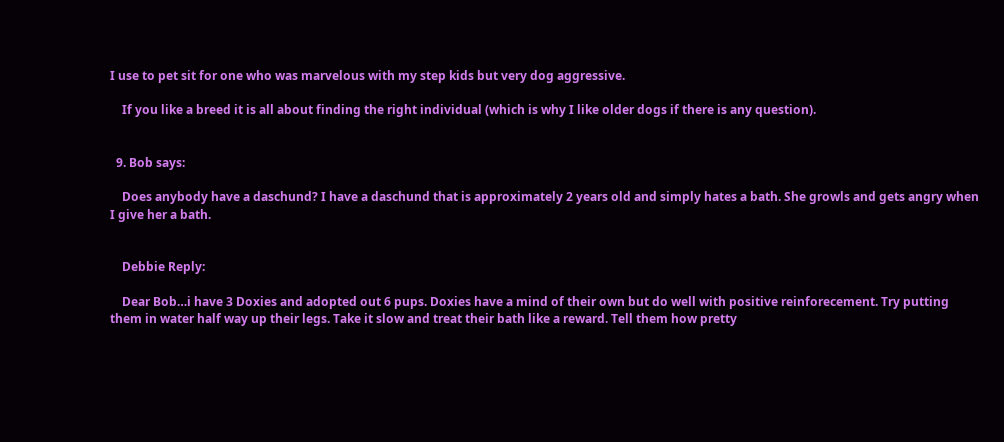I use to pet sit for one who was marvelous with my step kids but very dog aggressive.

    If you like a breed it is all about finding the right individual (which is why I like older dogs if there is any question).


  9. Bob says:

    Does anybody have a daschund? I have a daschund that is approximately 2 years old and simply hates a bath. She growls and gets angry when I give her a bath.


    Debbie Reply:

    Dear Bob…i have 3 Doxies and adopted out 6 pups. Doxies have a mind of their own but do well with positive reinforecement. Try putting them in water half way up their legs. Take it slow and treat their bath like a reward. Tell them how pretty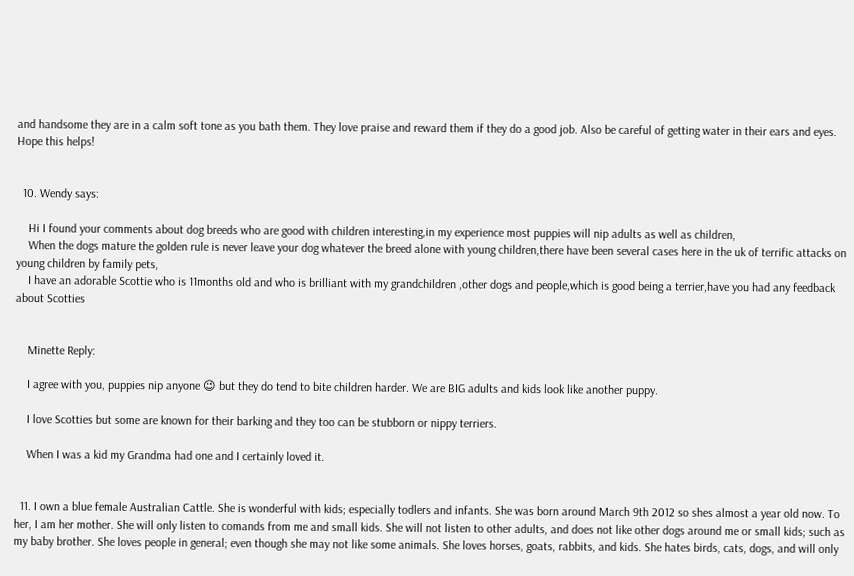and handsome they are in a calm soft tone as you bath them. They love praise and reward them if they do a good job. Also be careful of getting water in their ears and eyes. Hope this helps!


  10. Wendy says:

    Hi I found your comments about dog breeds who are good with children interesting,in my experience most puppies will nip adults as well as children,
    When the dogs mature the golden rule is never leave your dog whatever the breed alone with young children,there have been several cases here in the uk of terrific attacks on young children by family pets,
    I have an adorable Scottie who is 11months old and who is brilliant with my grandchildren ,other dogs and people,which is good being a terrier,have you had any feedback about Scotties


    Minette Reply:

    I agree with you, puppies nip anyone 😉 but they do tend to bite children harder. We are BIG adults and kids look like another puppy.

    I love Scotties but some are known for their barking and they too can be stubborn or nippy terriers.

    When I was a kid my Grandma had one and I certainly loved it.


  11. I own a blue female Australian Cattle. She is wonderful with kids; especially todlers and infants. She was born around March 9th 2012 so shes almost a year old now. To her, I am her mother. She will only listen to comands from me and small kids. She will not listen to other adults, and does not like other dogs around me or small kids; such as my baby brother. She loves people in general; even though she may not like some animals. She loves horses, goats, rabbits, and kids. She hates birds, cats, dogs, and will only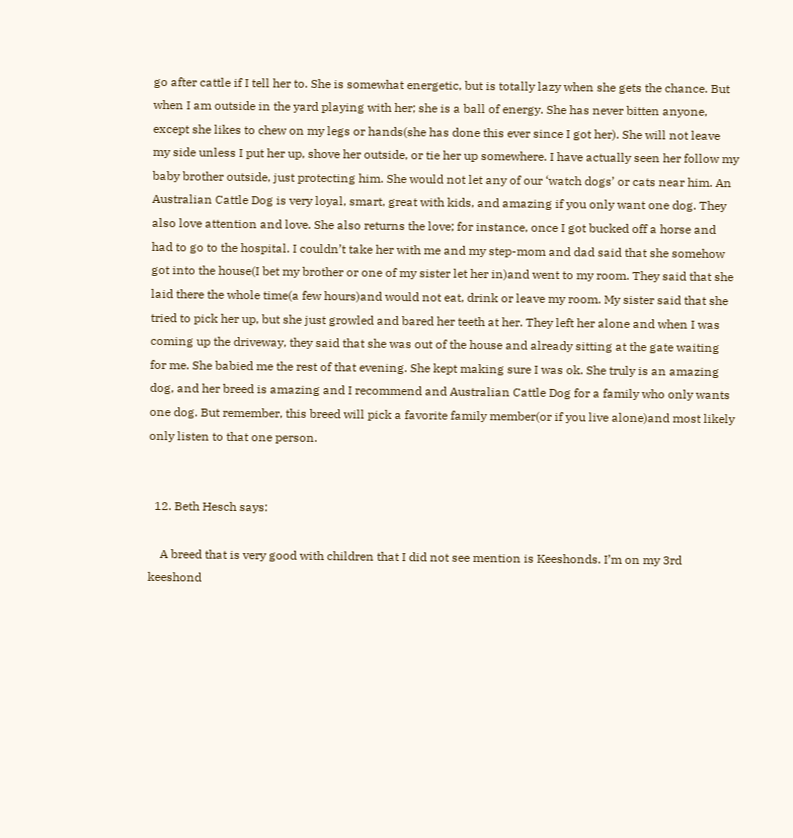go after cattle if I tell her to. She is somewhat energetic, but is totally lazy when she gets the chance. But when I am outside in the yard playing with her; she is a ball of energy. She has never bitten anyone, except she likes to chew on my legs or hands(she has done this ever since I got her). She will not leave my side unless I put her up, shove her outside, or tie her up somewhere. I have actually seen her follow my baby brother outside, just protecting him. She would not let any of our ‘watch dogs’ or cats near him. An Australian Cattle Dog is very loyal, smart, great with kids, and amazing if you only want one dog. They also love attention and love. She also returns the love; for instance, once I got bucked off a horse and had to go to the hospital. I couldn’t take her with me and my step-mom and dad said that she somehow got into the house(I bet my brother or one of my sister let her in)and went to my room. They said that she laid there the whole time(a few hours)and would not eat, drink or leave my room. My sister said that she tried to pick her up, but she just growled and bared her teeth at her. They left her alone and when I was coming up the driveway, they said that she was out of the house and already sitting at the gate waiting for me. She babied me the rest of that evening. She kept making sure I was ok. She truly is an amazing dog, and her breed is amazing and I recommend and Australian Cattle Dog for a family who only wants one dog. But remember, this breed will pick a favorite family member(or if you live alone)and most likely only listen to that one person.


  12. Beth Hesch says:

    A breed that is very good with children that I did not see mention is Keeshonds. I’m on my 3rd keeshond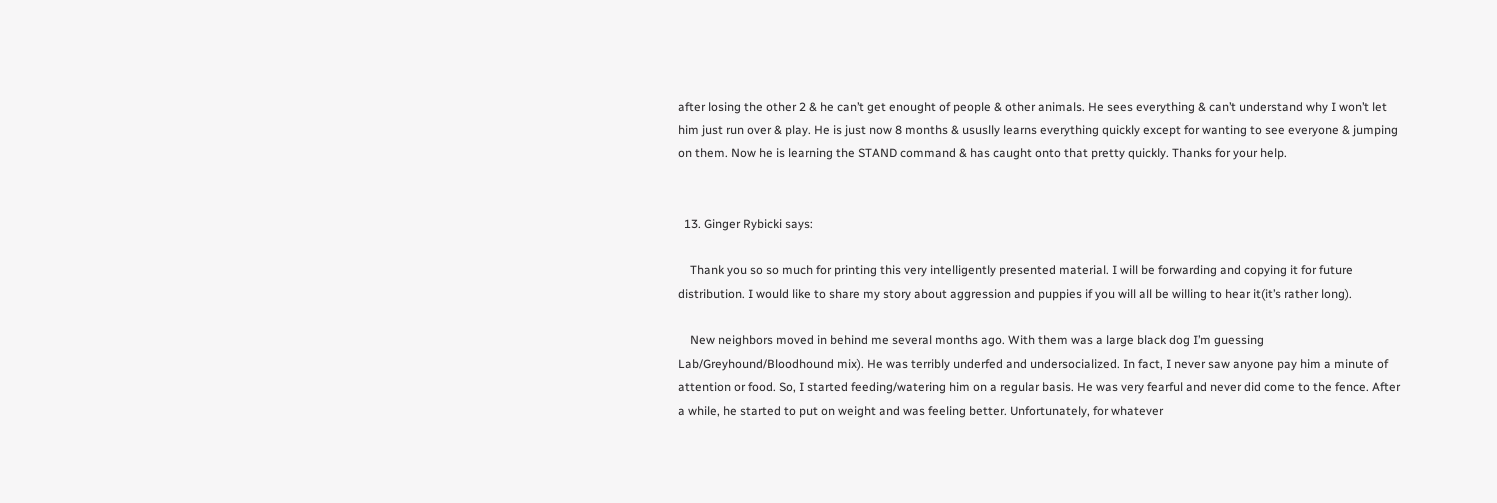after losing the other 2 & he can’t get enought of people & other animals. He sees everything & can’t understand why I won’t let him just run over & play. He is just now 8 months & ususlly learns everything quickly except for wanting to see everyone & jumping on them. Now he is learning the STAND command & has caught onto that pretty quickly. Thanks for your help.


  13. Ginger Rybicki says:

    Thank you so so much for printing this very intelligently presented material. I will be forwarding and copying it for future distribution. I would like to share my story about aggression and puppies if you will all be willing to hear it(it’s rather long).

    New neighbors moved in behind me several months ago. With them was a large black dog I’m guessing Lab/Greyhound/Bloodhound mix). He was terribly underfed and undersocialized. In fact, I never saw anyone pay him a minute of attention or food. So, I started feeding/watering him on a regular basis. He was very fearful and never did come to the fence. After a while, he started to put on weight and was feeling better. Unfortunately, for whatever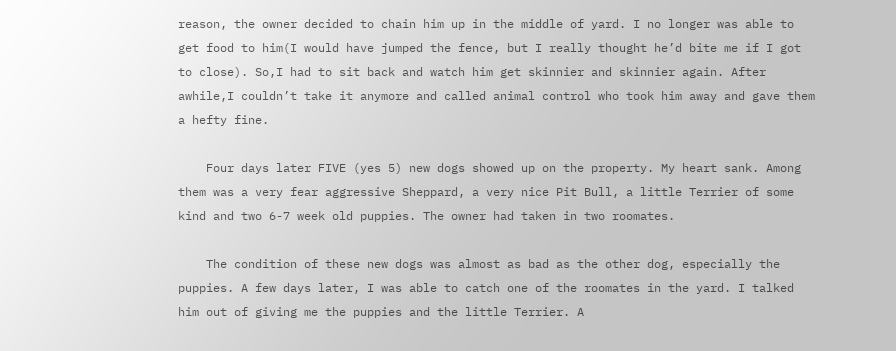reason, the owner decided to chain him up in the middle of yard. I no longer was able to get food to him(I would have jumped the fence, but I really thought he’d bite me if I got to close). So,I had to sit back and watch him get skinnier and skinnier again. After awhile,I couldn’t take it anymore and called animal control who took him away and gave them a hefty fine.

    Four days later FIVE (yes 5) new dogs showed up on the property. My heart sank. Among them was a very fear aggressive Sheppard, a very nice Pit Bull, a little Terrier of some kind and two 6-7 week old puppies. The owner had taken in two roomates.

    The condition of these new dogs was almost as bad as the other dog, especially the puppies. A few days later, I was able to catch one of the roomates in the yard. I talked him out of giving me the puppies and the little Terrier. A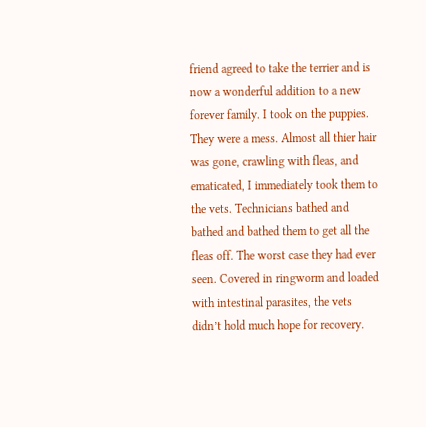friend agreed to take the terrier and is now a wonderful addition to a new forever family. I took on the puppies. They were a mess. Almost all thier hair was gone, crawling with fleas, and ematicated, I immediately took them to the vets. Technicians bathed and bathed and bathed them to get all the fleas off. The worst case they had ever seen. Covered in ringworm and loaded with intestinal parasites, the vets didn’t hold much hope for recovery.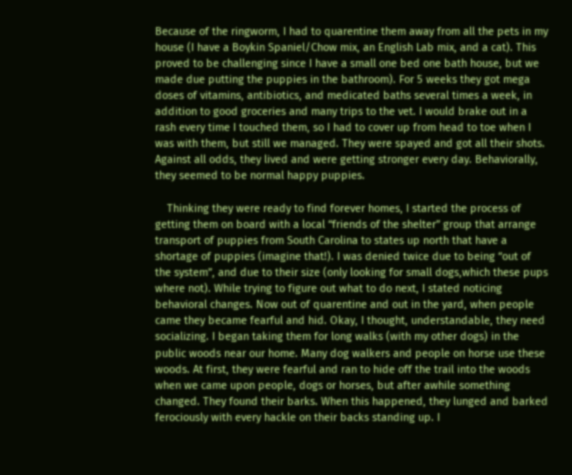Because of the ringworm, I had to quarentine them away from all the pets in my house (I have a Boykin Spaniel/Chow mix, an English Lab mix, and a cat). This proved to be challenging since I have a small one bed one bath house, but we made due putting the puppies in the bathroom). For 5 weeks they got mega doses of vitamins, antibiotics, and medicated baths several times a week, in addition to good groceries and many trips to the vet. I would brake out in a rash every time I touched them, so I had to cover up from head to toe when I was with them, but still we managed. They were spayed and got all their shots. Against all odds, they lived and were getting stronger every day. Behaviorally, they seemed to be normal happy puppies.

    Thinking they were ready to find forever homes, I started the process of getting them on board with a local “friends of the shelter” group that arrange transport of puppies from South Carolina to states up north that have a shortage of puppies (imagine that!). I was denied twice due to being “out of the system”, and due to their size (only looking for small dogs,which these pups where not). While trying to figure out what to do next, I stated noticing behavioral changes. Now out of quarentine and out in the yard, when people came they became fearful and hid. Okay, I thought, understandable, they need socializing. I began taking them for long walks (with my other dogs) in the public woods near our home. Many dog walkers and people on horse use these woods. At first, they were fearful and ran to hide off the trail into the woods when we came upon people, dogs or horses, but after awhile something changed. They found their barks. When this happened, they lunged and barked ferociously with every hackle on their backs standing up. I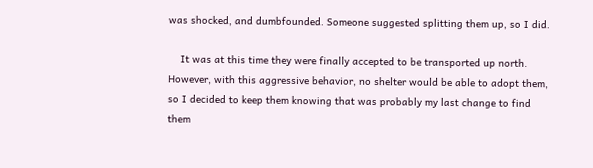was shocked, and dumbfounded. Someone suggested splitting them up, so I did.

    It was at this time they were finally accepted to be transported up north. However, with this aggressive behavior, no shelter would be able to adopt them, so I decided to keep them knowing that was probably my last change to find them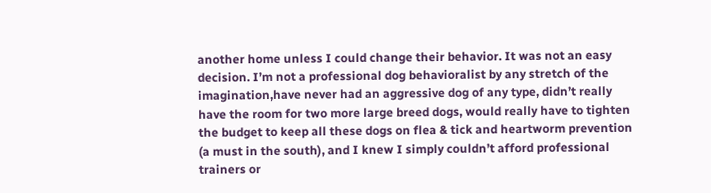another home unless I could change their behavior. It was not an easy decision. I’m not a professional dog behavioralist by any stretch of the imagination,have never had an aggressive dog of any type, didn’t really have the room for two more large breed dogs, would really have to tighten the budget to keep all these dogs on flea & tick and heartworm prevention (a must in the south), and I knew I simply couldn’t afford professional trainers or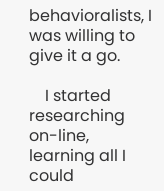behavioralists, I was willing to give it a go.

    I started researching on-line, learning all I could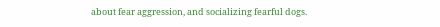about fear aggression, and socializing fearful dogs.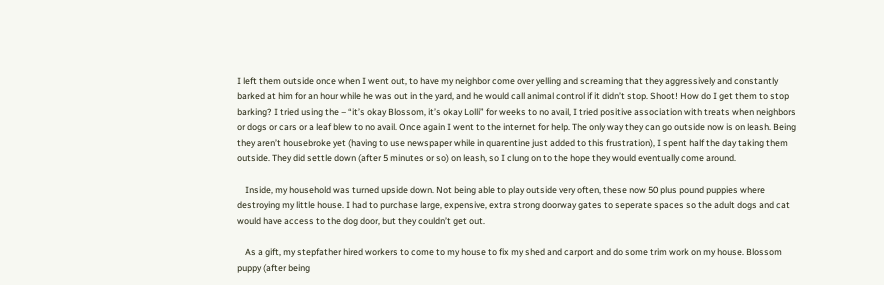I left them outside once when I went out, to have my neighbor come over yelling and screaming that they aggressively and constantly barked at him for an hour while he was out in the yard, and he would call animal control if it didn’t stop. Shoot! How do I get them to stop barking? I tried using the – “it’s okay Blossom, it’s okay Lolli” for weeks to no avail, I tried positive association with treats when neighbors or dogs or cars or a leaf blew to no avail. Once again I went to the internet for help. The only way they can go outside now is on leash. Being they aren’t housebroke yet (having to use newspaper while in quarentine just added to this frustration), I spent half the day taking them outside. They did settle down (after 5 minutes or so) on leash, so I clung on to the hope they would eventually come around.

    Inside, my household was turned upside down. Not being able to play outside very often, these now 50 plus pound puppies where destroying my little house. I had to purchase large, expensive, extra strong doorway gates to seperate spaces so the adult dogs and cat would have access to the dog door, but they couldn’t get out.

    As a gift, my stepfather hired workers to come to my house to fix my shed and carport and do some trim work on my house. Blossom puppy (after being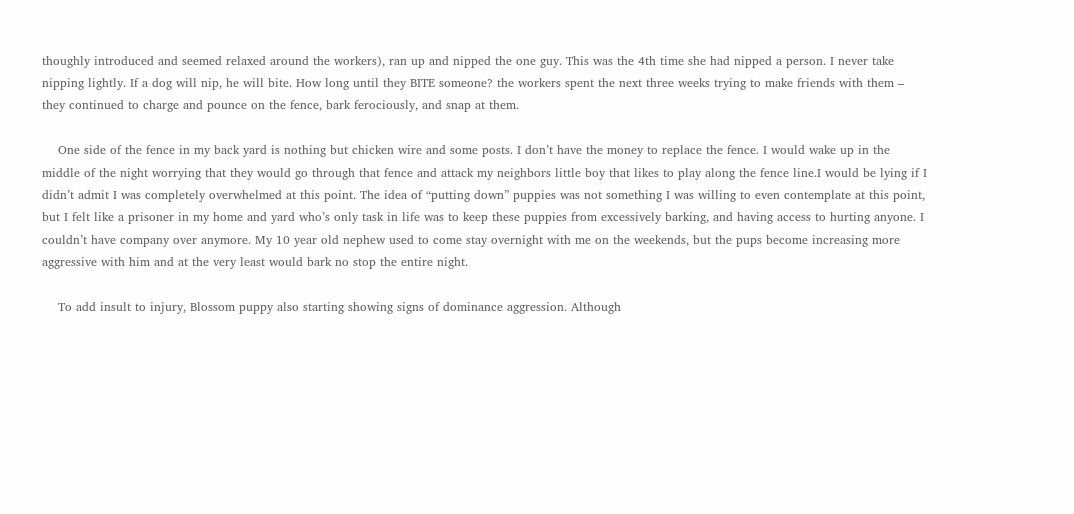thoughly introduced and seemed relaxed around the workers), ran up and nipped the one guy. This was the 4th time she had nipped a person. I never take nipping lightly. If a dog will nip, he will bite. How long until they BITE someone? the workers spent the next three weeks trying to make friends with them – they continued to charge and pounce on the fence, bark ferociously, and snap at them.

    One side of the fence in my back yard is nothing but chicken wire and some posts. I don’t have the money to replace the fence. I would wake up in the middle of the night worrying that they would go through that fence and attack my neighbors little boy that likes to play along the fence line.I would be lying if I didn’t admit I was completely overwhelmed at this point. The idea of “putting down” puppies was not something I was willing to even contemplate at this point, but I felt like a prisoner in my home and yard who’s only task in life was to keep these puppies from excessively barking, and having access to hurting anyone. I couldn’t have company over anymore. My 10 year old nephew used to come stay overnight with me on the weekends, but the pups become increasing more aggressive with him and at the very least would bark no stop the entire night.

    To add insult to injury, Blossom puppy also starting showing signs of dominance aggression. Although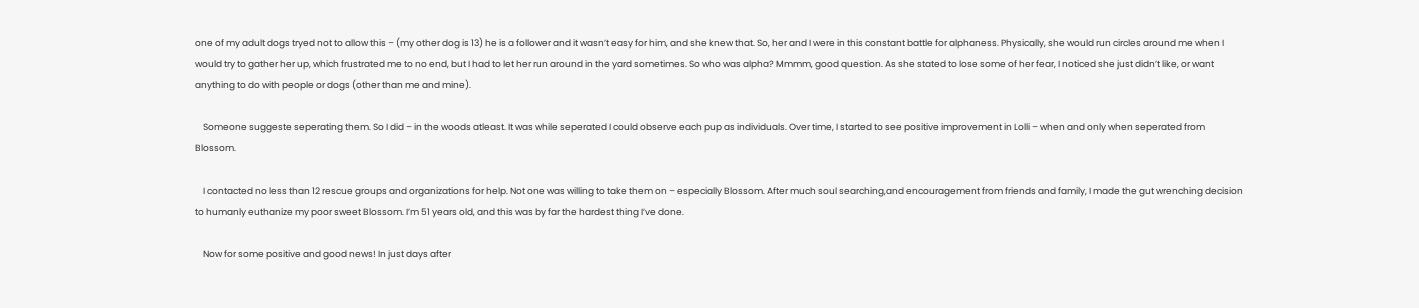one of my adult dogs tryed not to allow this – (my other dog is 13) he is a follower and it wasn’t easy for him, and she knew that. So, her and I were in this constant battle for alphaness. Physically, she would run circles around me when I would try to gather her up, which frustrated me to no end, but I had to let her run around in the yard sometimes. So who was alpha? Mmmm, good question. As she stated to lose some of her fear, I noticed she just didn’t like, or want anything to do with people or dogs (other than me and mine).

    Someone suggeste seperating them. So I did – in the woods atleast. It was while seperated I could observe each pup as individuals. Over time, I started to see positive improvement in Lolli – when and only when seperated from Blossom.

    I contacted no less than 12 rescue groups and organizations for help. Not one was willing to take them on – especially Blossom. After much soul searching,and encouragement from friends and family, I made the gut wrenching decision to humanly euthanize my poor sweet Blossom. I’m 51 years old, and this was by far the hardest thing I’ve done.

    Now for some positive and good news! In just days after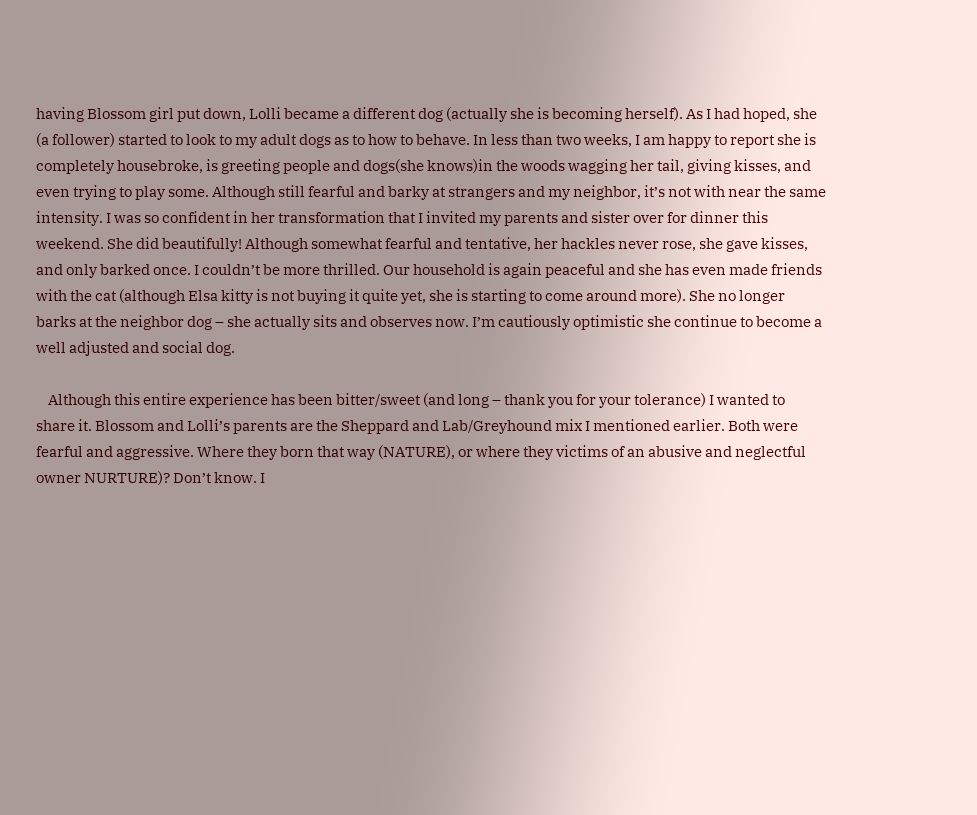having Blossom girl put down, Lolli became a different dog (actually she is becoming herself). As I had hoped, she (a follower) started to look to my adult dogs as to how to behave. In less than two weeks, I am happy to report she is completely housebroke, is greeting people and dogs(she knows)in the woods wagging her tail, giving kisses, and even trying to play some. Although still fearful and barky at strangers and my neighbor, it’s not with near the same intensity. I was so confident in her transformation that I invited my parents and sister over for dinner this weekend. She did beautifully! Although somewhat fearful and tentative, her hackles never rose, she gave kisses, and only barked once. I couldn’t be more thrilled. Our household is again peaceful and she has even made friends with the cat (although Elsa kitty is not buying it quite yet, she is starting to come around more). She no longer barks at the neighbor dog – she actually sits and observes now. I’m cautiously optimistic she continue to become a well adjusted and social dog.

    Although this entire experience has been bitter/sweet (and long – thank you for your tolerance) I wanted to share it. Blossom and Lolli’s parents are the Sheppard and Lab/Greyhound mix I mentioned earlier. Both were fearful and aggressive. Where they born that way (NATURE), or where they victims of an abusive and neglectful owner NURTURE)? Don’t know. I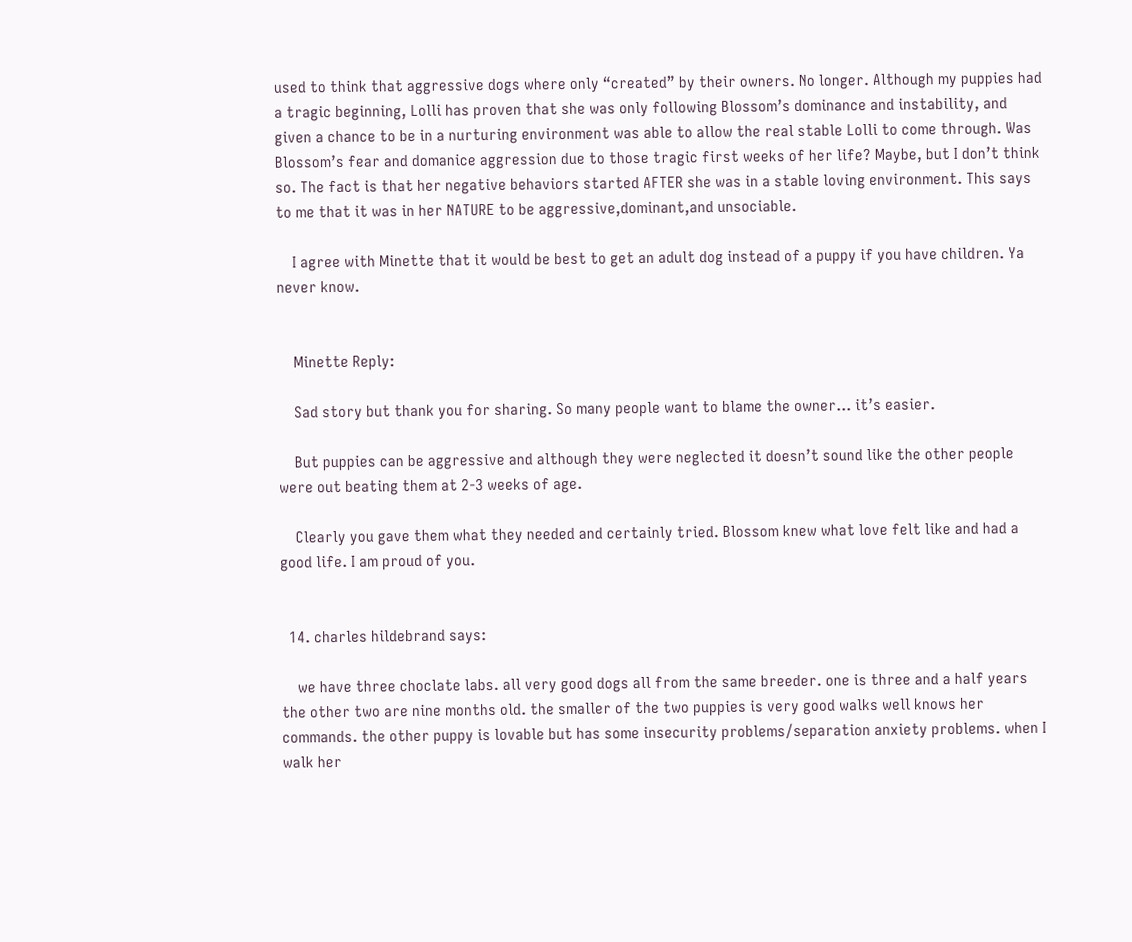used to think that aggressive dogs where only “created” by their owners. No longer. Although my puppies had a tragic beginning, Lolli has proven that she was only following Blossom’s dominance and instability, and given a chance to be in a nurturing environment was able to allow the real stable Lolli to come through. Was Blossom’s fear and domanice aggression due to those tragic first weeks of her life? Maybe, but I don’t think so. The fact is that her negative behaviors started AFTER she was in a stable loving environment. This says to me that it was in her NATURE to be aggressive,dominant,and unsociable.

    I agree with Minette that it would be best to get an adult dog instead of a puppy if you have children. Ya never know.


    Minette Reply:

    Sad story but thank you for sharing. So many people want to blame the owner… it’s easier.

    But puppies can be aggressive and although they were neglected it doesn’t sound like the other people were out beating them at 2-3 weeks of age.

    Clearly you gave them what they needed and certainly tried. Blossom knew what love felt like and had a good life. I am proud of you.


  14. charles hildebrand says:

    we have three choclate labs. all very good dogs all from the same breeder. one is three and a half years the other two are nine months old. the smaller of the two puppies is very good walks well knows her commands. the other puppy is lovable but has some insecurity problems/separation anxiety problems. when I walk her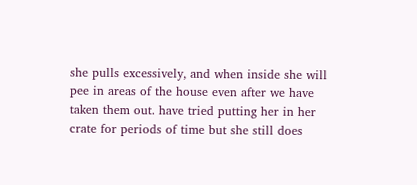she pulls excessively, and when inside she will pee in areas of the house even after we have taken them out. have tried putting her in her crate for periods of time but she still does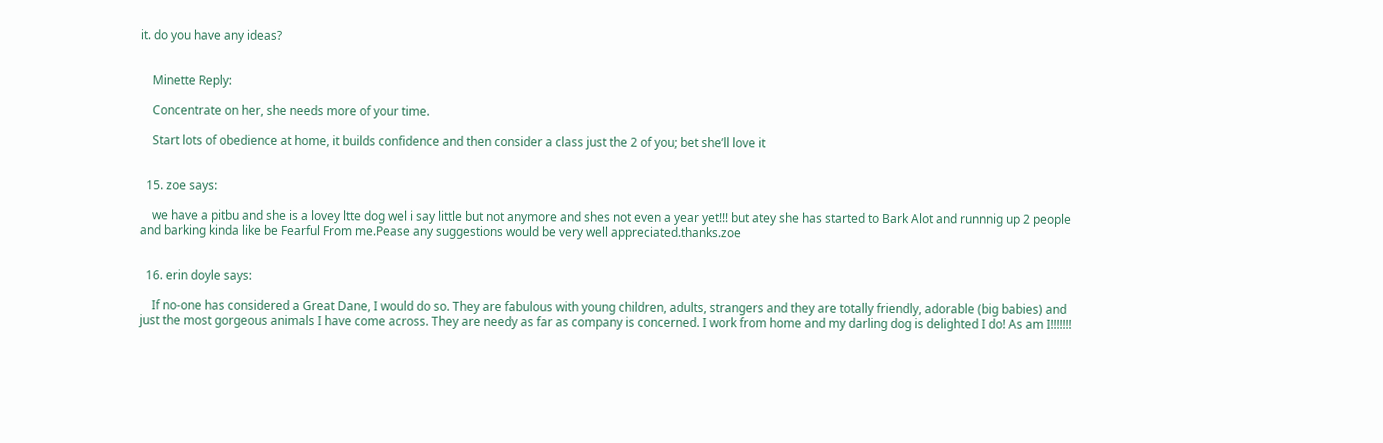it. do you have any ideas?


    Minette Reply:

    Concentrate on her, she needs more of your time.

    Start lots of obedience at home, it builds confidence and then consider a class just the 2 of you; bet she’ll love it


  15. zoe says:

    we have a pitbu and she is a lovey ltte dog wel i say little but not anymore and shes not even a year yet!!! but atey she has started to Bark Alot and runnnig up 2 people and barking kinda like be Fearful From me.Pease any suggestions would be very well appreciated.thanks.zoe


  16. erin doyle says:

    If no-one has considered a Great Dane, I would do so. They are fabulous with young children, adults, strangers and they are totally friendly, adorable (big babies) and just the most gorgeous animals I have come across. They are needy as far as company is concerned. I work from home and my darling dog is delighted I do! As am I!!!!!!!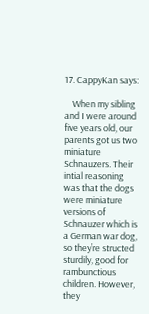17. CappyKan says:

    When my sibling and I were around five years old, our parents got us two miniature Schnauzers. Their intial reasoning was that the dogs were miniature versions of Schnauzer which is a German war dog, so they’re structed sturdily, good for rambunctious children. However, they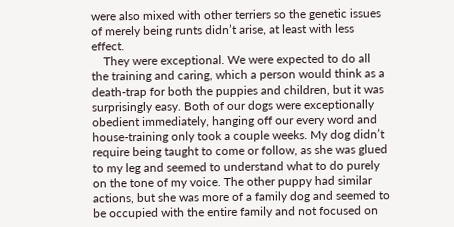were also mixed with other terriers so the genetic issues of merely being runts didn’t arise, at least with less effect.
    They were exceptional. We were expected to do all the training and caring, which a person would think as a death-trap for both the puppies and children, but it was surprisingly easy. Both of our dogs were exceptionally obedient immediately, hanging off our every word and house-training only took a couple weeks. My dog didn’t require being taught to come or follow, as she was glued to my leg and seemed to understand what to do purely on the tone of my voice. The other puppy had similar actions, but she was more of a family dog and seemed to be occupied with the entire family and not focused on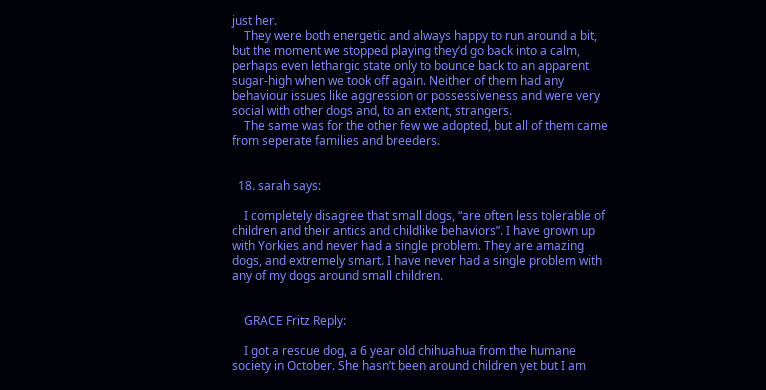just her.
    They were both energetic and always happy to run around a bit, but the moment we stopped playing they’d go back into a calm, perhaps even lethargic state only to bounce back to an apparent sugar-high when we took off again. Neither of them had any behaviour issues like aggression or possessiveness and were very social with other dogs and, to an extent, strangers.
    The same was for the other few we adopted, but all of them came from seperate families and breeders.


  18. sarah says:

    I completely disagree that small dogs, “are often less tolerable of children and their antics and childlike behaviors”. I have grown up with Yorkies and never had a single problem. They are amazing dogs, and extremely smart. I have never had a single problem with any of my dogs around small children.


    GRACE Fritz Reply:

    I got a rescue dog, a 6 year old chihuahua from the humane society in October. She hasn’t been around children yet but I am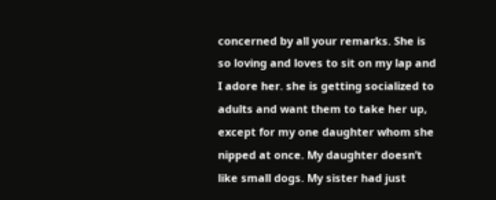concerned by all your remarks. She is so loving and loves to sit on my lap and I adore her. she is getting socialized to adults and want them to take her up, except for my one daughter whom she nipped at once. My daughter doesn’t like small dogs. My sister had just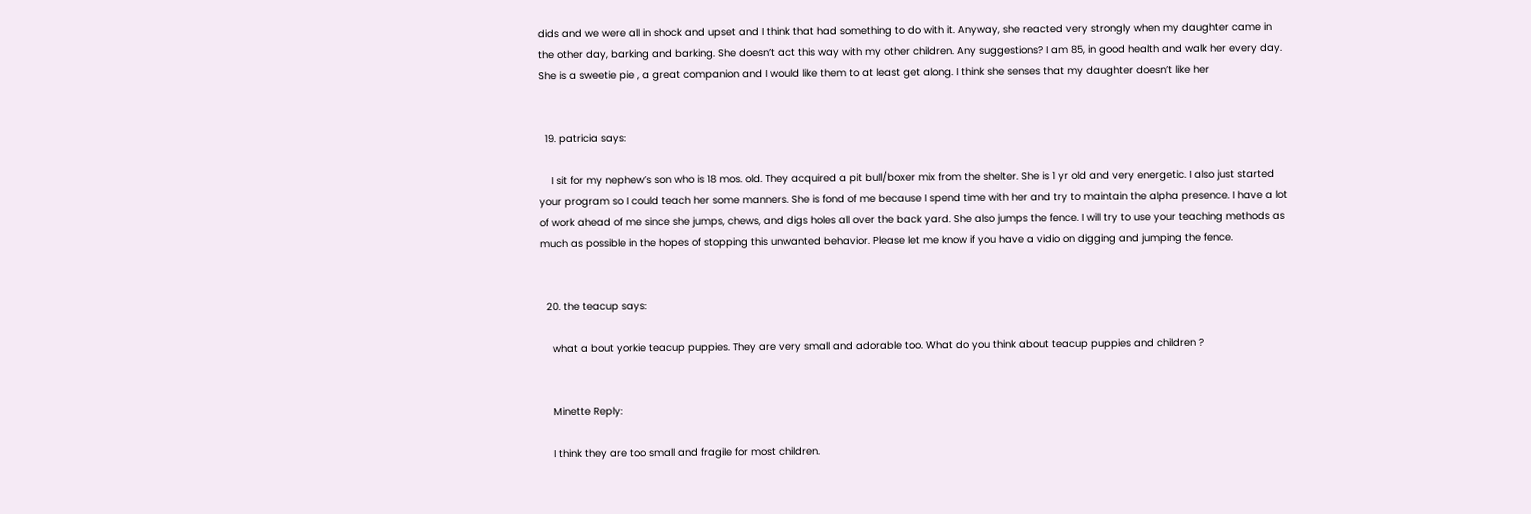dids and we were all in shock and upset and I think that had something to do with it. Anyway, she reacted very strongly when my daughter came in the other day, barking and barking. She doesn’t act this way with my other children. Any suggestions? I am 85, in good health and walk her every day. She is a sweetie pie , a great companion and I would like them to at least get along. I think she senses that my daughter doesn’t like her


  19. patricia says:

    I sit for my nephew’s son who is 18 mos. old. They acquired a pit bull/boxer mix from the shelter. She is 1 yr old and very energetic. I also just started your program so I could teach her some manners. She is fond of me because I spend time with her and try to maintain the alpha presence. I have a lot of work ahead of me since she jumps, chews, and digs holes all over the back yard. She also jumps the fence. I will try to use your teaching methods as much as possible in the hopes of stopping this unwanted behavior. Please let me know if you have a vidio on digging and jumping the fence.


  20. the teacup says:

    what a bout yorkie teacup puppies. They are very small and adorable too. What do you think about teacup puppies and children ?


    Minette Reply:

    I think they are too small and fragile for most children.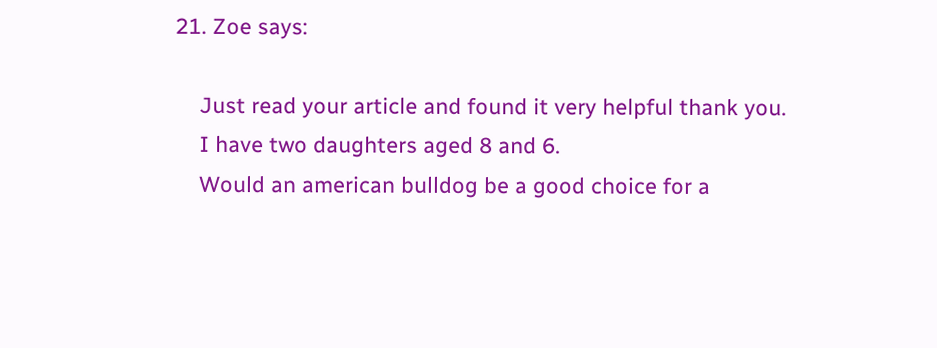21. Zoe says:

    Just read your article and found it very helpful thank you.
    I have two daughters aged 8 and 6.
    Would an american bulldog be a good choice for a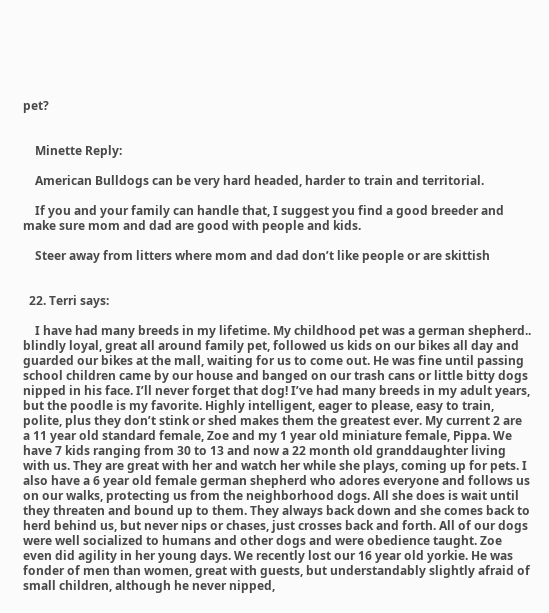pet?


    Minette Reply:

    American Bulldogs can be very hard headed, harder to train and territorial.

    If you and your family can handle that, I suggest you find a good breeder and make sure mom and dad are good with people and kids.

    Steer away from litters where mom and dad don’t like people or are skittish


  22. Terri says:

    I have had many breeds in my lifetime. My childhood pet was a german shepherd.. blindly loyal, great all around family pet, followed us kids on our bikes all day and guarded our bikes at the mall, waiting for us to come out. He was fine until passing school children came by our house and banged on our trash cans or little bitty dogs nipped in his face. I’ll never forget that dog! I’ve had many breeds in my adult years, but the poodle is my favorite. Highly intelligent, eager to please, easy to train, polite, plus they don’t stink or shed makes them the greatest ever. My current 2 are a 11 year old standard female, Zoe and my 1 year old miniature female, Pippa. We have 7 kids ranging from 30 to 13 and now a 22 month old granddaughter living with us. They are great with her and watch her while she plays, coming up for pets. I also have a 6 year old female german shepherd who adores everyone and follows us on our walks, protecting us from the neighborhood dogs. All she does is wait until they threaten and bound up to them. They always back down and she comes back to herd behind us, but never nips or chases, just crosses back and forth. All of our dogs were well socialized to humans and other dogs and were obedience taught. Zoe even did agility in her young days. We recently lost our 16 year old yorkie. He was fonder of men than women, great with guests, but understandably slightly afraid of small children, although he never nipped,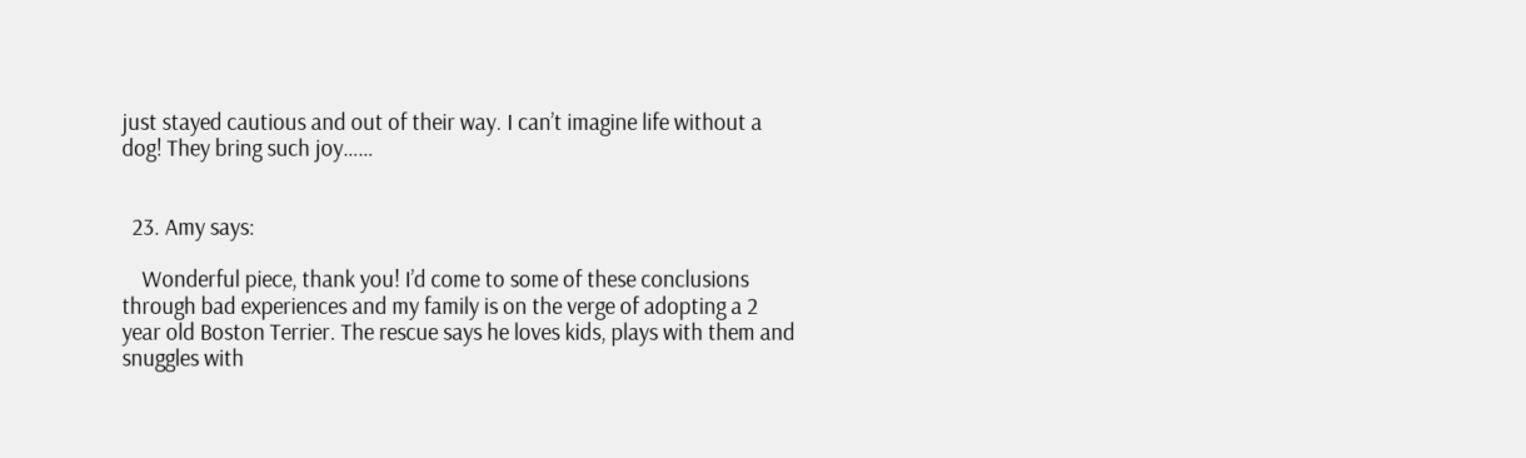just stayed cautious and out of their way. I can’t imagine life without a dog! They bring such joy……


  23. Amy says:

    Wonderful piece, thank you! I’d come to some of these conclusions through bad experiences and my family is on the verge of adopting a 2 year old Boston Terrier. The rescue says he loves kids, plays with them and snuggles with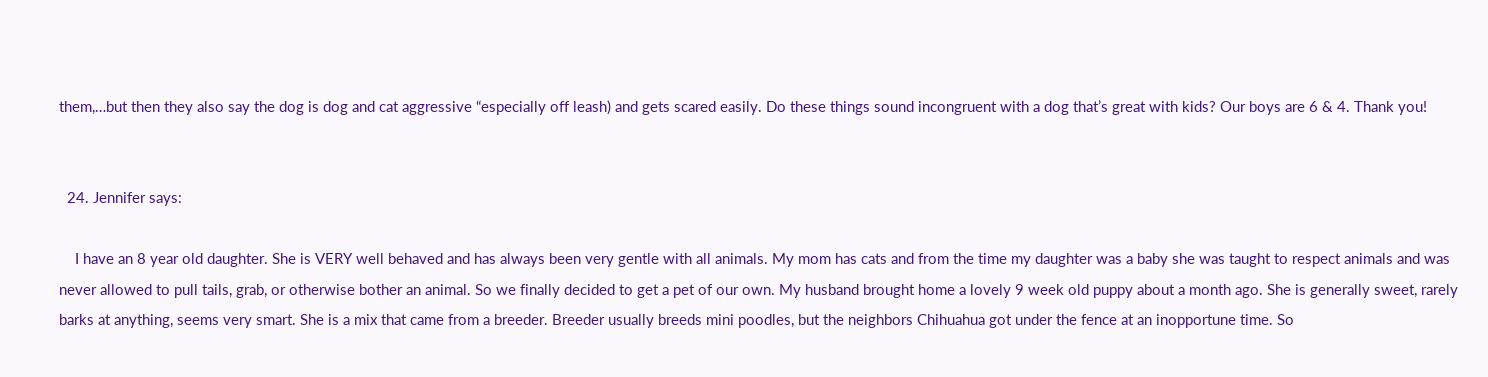them,…but then they also say the dog is dog and cat aggressive “especially off leash) and gets scared easily. Do these things sound incongruent with a dog that’s great with kids? Our boys are 6 & 4. Thank you!


  24. Jennifer says:

    I have an 8 year old daughter. She is VERY well behaved and has always been very gentle with all animals. My mom has cats and from the time my daughter was a baby she was taught to respect animals and was never allowed to pull tails, grab, or otherwise bother an animal. So we finally decided to get a pet of our own. My husband brought home a lovely 9 week old puppy about a month ago. She is generally sweet, rarely barks at anything, seems very smart. She is a mix that came from a breeder. Breeder usually breeds mini poodles, but the neighbors Chihuahua got under the fence at an inopportune time. So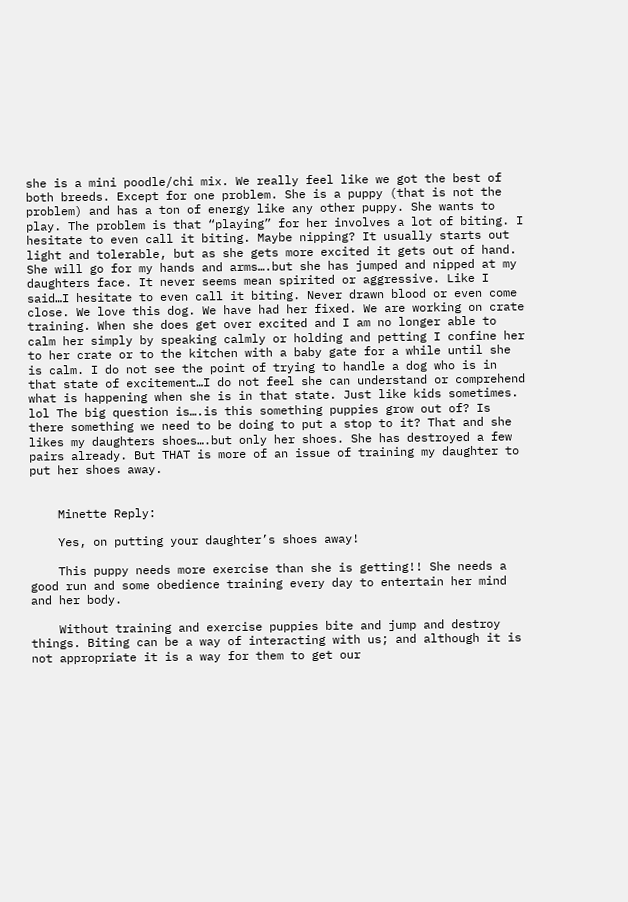she is a mini poodle/chi mix. We really feel like we got the best of both breeds. Except for one problem. She is a puppy (that is not the problem) and has a ton of energy like any other puppy. She wants to play. The problem is that “playing” for her involves a lot of biting. I hesitate to even call it biting. Maybe nipping? It usually starts out light and tolerable, but as she gets more excited it gets out of hand. She will go for my hands and arms….but she has jumped and nipped at my daughters face. It never seems mean spirited or aggressive. Like I said…I hesitate to even call it biting. Never drawn blood or even come close. We love this dog. We have had her fixed. We are working on crate training. When she does get over excited and I am no longer able to calm her simply by speaking calmly or holding and petting I confine her to her crate or to the kitchen with a baby gate for a while until she is calm. I do not see the point of trying to handle a dog who is in that state of excitement…I do not feel she can understand or comprehend what is happening when she is in that state. Just like kids sometimes. lol The big question is….is this something puppies grow out of? Is there something we need to be doing to put a stop to it? That and she likes my daughters shoes….but only her shoes. She has destroyed a few pairs already. But THAT is more of an issue of training my daughter to put her shoes away.


    Minette Reply:

    Yes, on putting your daughter’s shoes away!

    This puppy needs more exercise than she is getting!! She needs a good run and some obedience training every day to entertain her mind and her body.

    Without training and exercise puppies bite and jump and destroy things. Biting can be a way of interacting with us; and although it is not appropriate it is a way for them to get our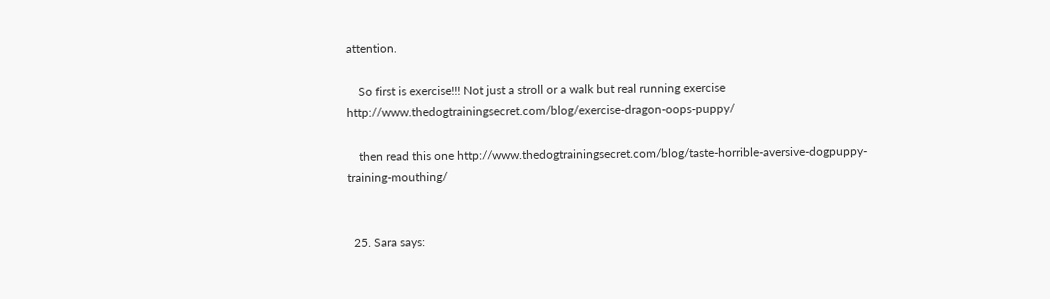attention.

    So first is exercise!!! Not just a stroll or a walk but real running exercise http://www.thedogtrainingsecret.com/blog/exercise-dragon-oops-puppy/

    then read this one http://www.thedogtrainingsecret.com/blog/taste-horrible-aversive-dogpuppy-training-mouthing/


  25. Sara says: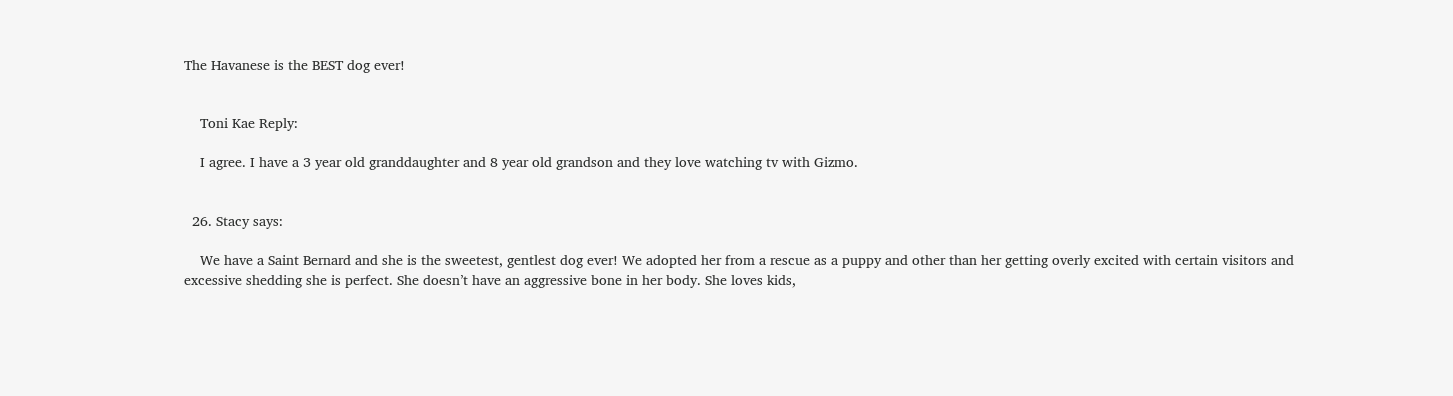The Havanese is the BEST dog ever!


    Toni Kae Reply:

    I agree. I have a 3 year old granddaughter and 8 year old grandson and they love watching tv with Gizmo.


  26. Stacy says:

    We have a Saint Bernard and she is the sweetest, gentlest dog ever! We adopted her from a rescue as a puppy and other than her getting overly excited with certain visitors and excessive shedding she is perfect. She doesn’t have an aggressive bone in her body. She loves kids,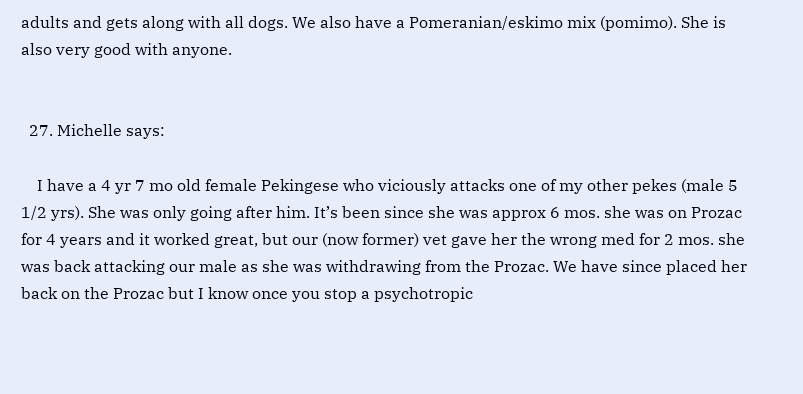adults and gets along with all dogs. We also have a Pomeranian/eskimo mix (pomimo). She is also very good with anyone.


  27. Michelle says:

    I have a 4 yr 7 mo old female Pekingese who viciously attacks one of my other pekes (male 5 1/2 yrs). She was only going after him. It’s been since she was approx 6 mos. she was on Prozac for 4 years and it worked great, but our (now former) vet gave her the wrong med for 2 mos. she was back attacking our male as she was withdrawing from the Prozac. We have since placed her back on the Prozac but I know once you stop a psychotropic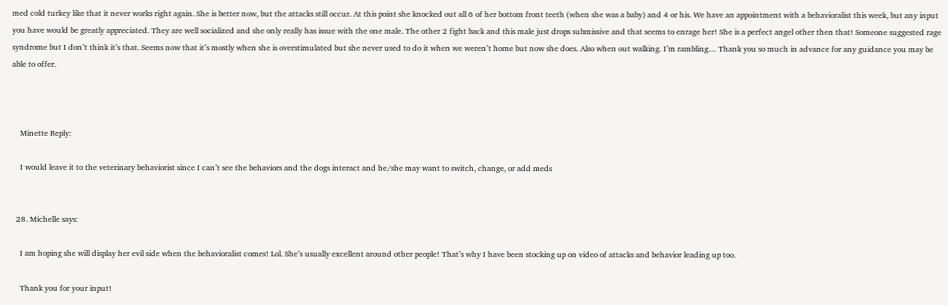med cold turkey like that it never works right again. She is better now, but the attacks still occur. At this point she knocked out all 6 of her bottom front teeth (when she was a baby) and 4 or his. We have an appointment with a behavioralist this week, but any input you have would be greatly appreciated. They are well socialized and she only really has issue with the one male. The other 2 fight back and this male just drops submissive and that seems to enrage her! She is a perfect angel other then that! Someone suggested rage syndrome but I don’t think it’s that. Seems now that it’s mostly when she is overstimulated but she never used to do it when we weren’t home but now she does. Also when out walking. I’m rambling… Thank you so much in advance for any guidance you may be able to offer.



    Minette Reply:

    I would leave it to the veterinary behaviorist since I can’t see the behaviors and the dogs interact and he/she may want to switch, change, or add meds


  28. Michelle says:

    I am hoping she will display her evil side when the behavioralist comes! Lol. She’s usually excellent around other people! That’s why I have been stocking up on video of attacks and behavior leading up too.

    Thank you for your input!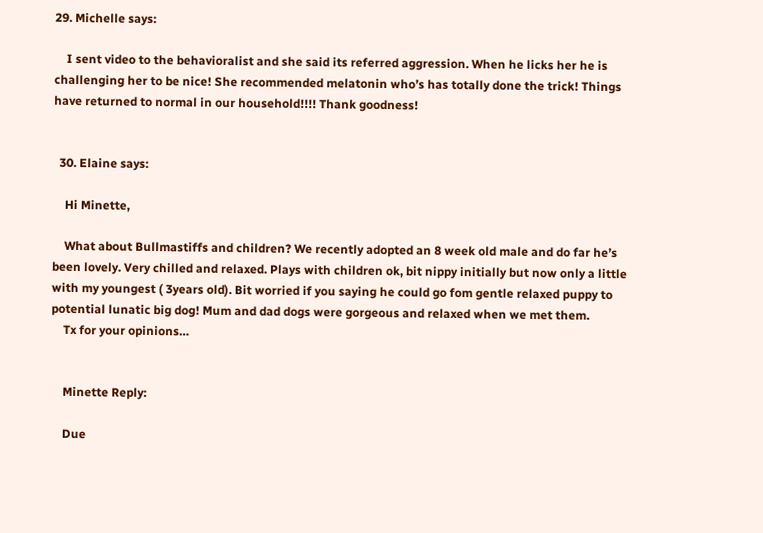29. Michelle says:

    I sent video to the behavioralist and she said its referred aggression. When he licks her he is challenging her to be nice! She recommended melatonin who’s has totally done the trick! Things have returned to normal in our household!!!! Thank goodness!


  30. Elaine says:

    Hi Minette,

    What about Bullmastiffs and children? We recently adopted an 8 week old male and do far he’s been lovely. Very chilled and relaxed. Plays with children ok, bit nippy initially but now only a little with my youngest ( 3years old). Bit worried if you saying he could go fom gentle relaxed puppy to potential lunatic big dog! Mum and dad dogs were gorgeous and relaxed when we met them.
    Tx for your opinions…


    Minette Reply:

    Due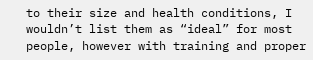to their size and health conditions, I wouldn’t list them as “ideal” for most people, however with training and proper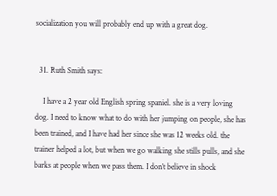socialization you will probably end up with a great dog.


  31. Ruth Smith says:

    I have a 2 year old English spring spaniel. she is a very loving dog. I need to know what to do with her jumping on people, she has been trained, and I have had her since she was 12 weeks old. the trainer helped a lot, but when we go walking she stills pulls, and she barks at people when we pass them. I don’t believe in shock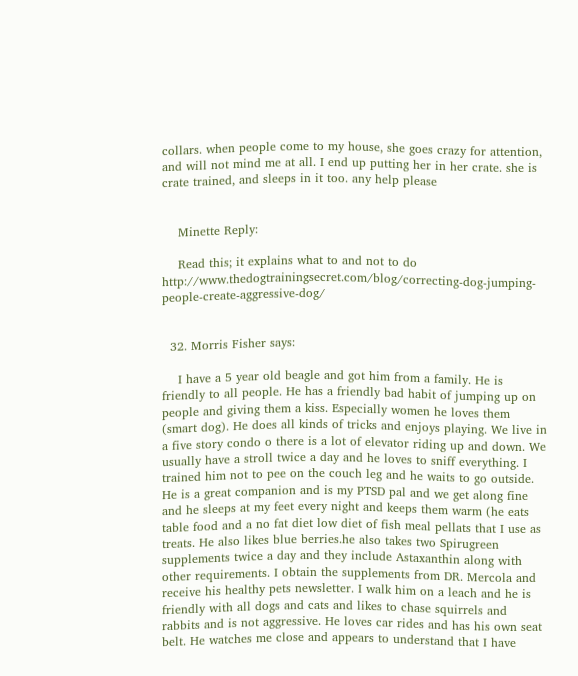collars. when people come to my house, she goes crazy for attention, and will not mind me at all. I end up putting her in her crate. she is crate trained, and sleeps in it too. any help please


    Minette Reply:

    Read this; it explains what to and not to do http://www.thedogtrainingsecret.com/blog/correcting-dog-jumping-people-create-aggressive-dog/


  32. Morris Fisher says:

    I have a 5 year old beagle and got him from a family. He is friendly to all people. He has a friendly bad habit of jumping up on people and giving them a kiss. Especially women he loves them (smart dog). He does all kinds of tricks and enjoys playing. We live in a five story condo o there is a lot of elevator riding up and down. We usually have a stroll twice a day and he loves to sniff everything. I trained him not to pee on the couch leg and he waits to go outside. He is a great companion and is my PTSD pal and we get along fine and he sleeps at my feet every night and keeps them warm (he eats table food and a no fat diet low diet of fish meal pellats that I use as treats. He also likes blue berries.he also takes two Spirugreen supplements twice a day and they include Astaxanthin along with other requirements. I obtain the supplements from DR. Mercola and receive his healthy pets newsletter. I walk him on a leach and he is friendly with all dogs and cats and likes to chase squirrels and rabbits and is not aggressive. He loves car rides and has his own seat belt. He watches me close and appears to understand that I have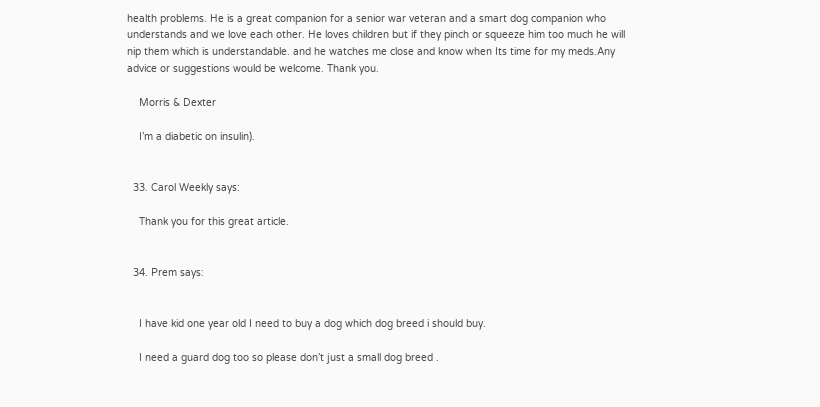health problems. He is a great companion for a senior war veteran and a smart dog companion who understands and we love each other. He loves children but if they pinch or squeeze him too much he will nip them which is understandable. and he watches me close and know when Its time for my meds.Any advice or suggestions would be welcome. Thank you.

    Morris & Dexter

    I’m a diabetic on insulin).


  33. Carol Weekly says:

    Thank you for this great article.


  34. Prem says:


    I have kid one year old I need to buy a dog which dog breed i should buy.

    I need a guard dog too so please don’t just a small dog breed .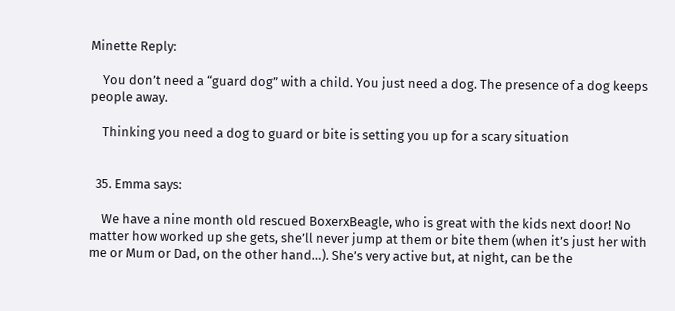Minette Reply:

    You don’t need a “guard dog” with a child. You just need a dog. The presence of a dog keeps people away.

    Thinking you need a dog to guard or bite is setting you up for a scary situation


  35. Emma says:

    We have a nine month old rescued BoxerxBeagle, who is great with the kids next door! No matter how worked up she gets, she’ll never jump at them or bite them (when it’s just her with me or Mum or Dad, on the other hand…). She’s very active but, at night, can be the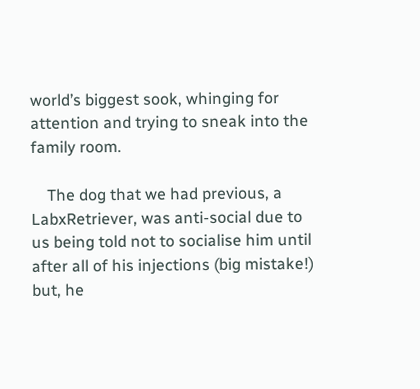world’s biggest sook, whinging for attention and trying to sneak into the family room.

    The dog that we had previous, a LabxRetriever, was anti-social due to us being told not to socialise him until after all of his injections (big mistake!) but, he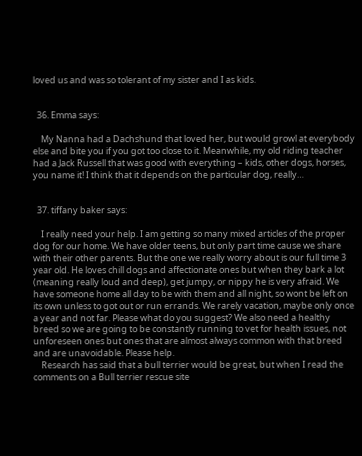loved us and was so tolerant of my sister and I as kids.


  36. Emma says:

    My Nanna had a Dachshund that loved her, but would growl at everybody else and bite you if you got too close to it. Meanwhile, my old riding teacher had a Jack Russell that was good with everything – kids, other dogs, horses, you name it! I think that it depends on the particular dog, really…


  37. tiffany baker says:

    I really need your help. I am getting so many mixed articles of the proper dog for our home. We have older teens, but only part time cause we share with their other parents. But the one we really worry about is our full time 3 year old. He loves chill dogs and affectionate ones but when they bark a lot (meaning really loud and deep), get jumpy, or nippy he is very afraid. We have someone home all day to be with them and all night, so wont be left on its own unless to got out or run errands. We rarely vacation, maybe only once a year and not far. Please what do you suggest? We also need a healthy breed so we are going to be constantly running to vet for health issues, not unforeseen ones but ones that are almost always common with that breed and are unavoidable. Please help.
    Research has said that a bull terrier would be great, but when I read the comments on a Bull terrier rescue site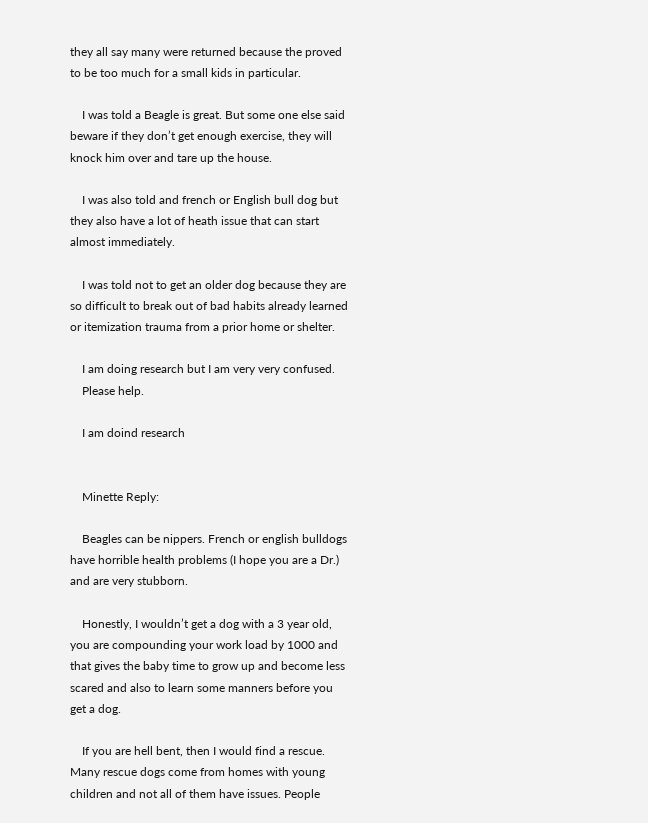they all say many were returned because the proved to be too much for a small kids in particular.

    I was told a Beagle is great. But some one else said beware if they don’t get enough exercise, they will knock him over and tare up the house.

    I was also told and french or English bull dog but they also have a lot of heath issue that can start almost immediately.

    I was told not to get an older dog because they are so difficult to break out of bad habits already learned or itemization trauma from a prior home or shelter.

    I am doing research but I am very very confused.
    Please help.

    I am doind research


    Minette Reply:

    Beagles can be nippers. French or english bulldogs have horrible health problems (I hope you are a Dr.) and are very stubborn.

    Honestly, I wouldn’t get a dog with a 3 year old, you are compounding your work load by 1000 and that gives the baby time to grow up and become less scared and also to learn some manners before you get a dog.

    If you are hell bent, then I would find a rescue. Many rescue dogs come from homes with young children and not all of them have issues. People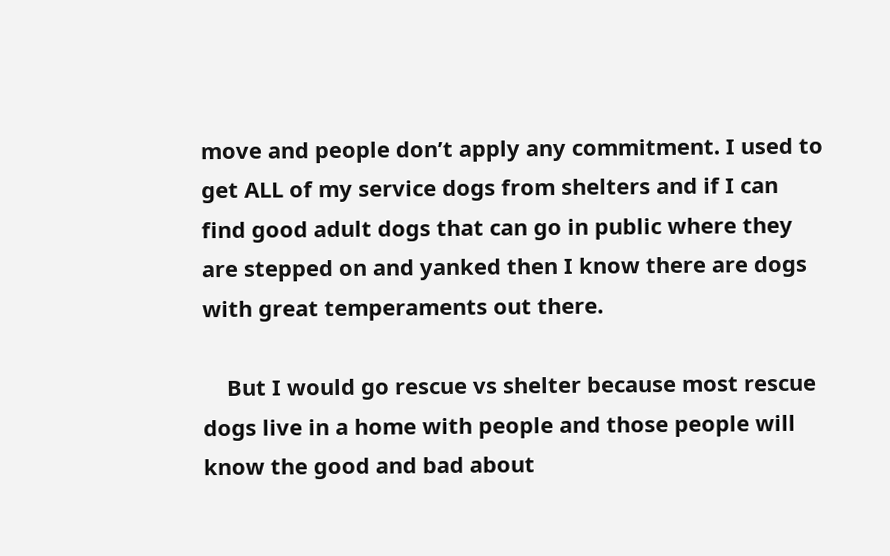move and people don’t apply any commitment. I used to get ALL of my service dogs from shelters and if I can find good adult dogs that can go in public where they are stepped on and yanked then I know there are dogs with great temperaments out there.

    But I would go rescue vs shelter because most rescue dogs live in a home with people and those people will know the good and bad about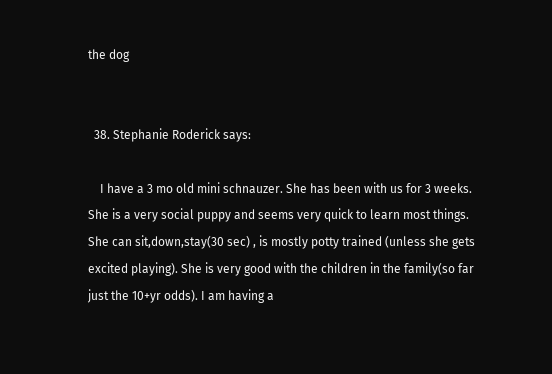the dog


  38. Stephanie Roderick says:

    I have a 3 mo old mini schnauzer. She has been with us for 3 weeks. She is a very social puppy and seems very quick to learn most things. She can sit,down,stay(30 sec) , is mostly potty trained (unless she gets excited playing). She is very good with the children in the family(so far just the 10+yr odds). I am having a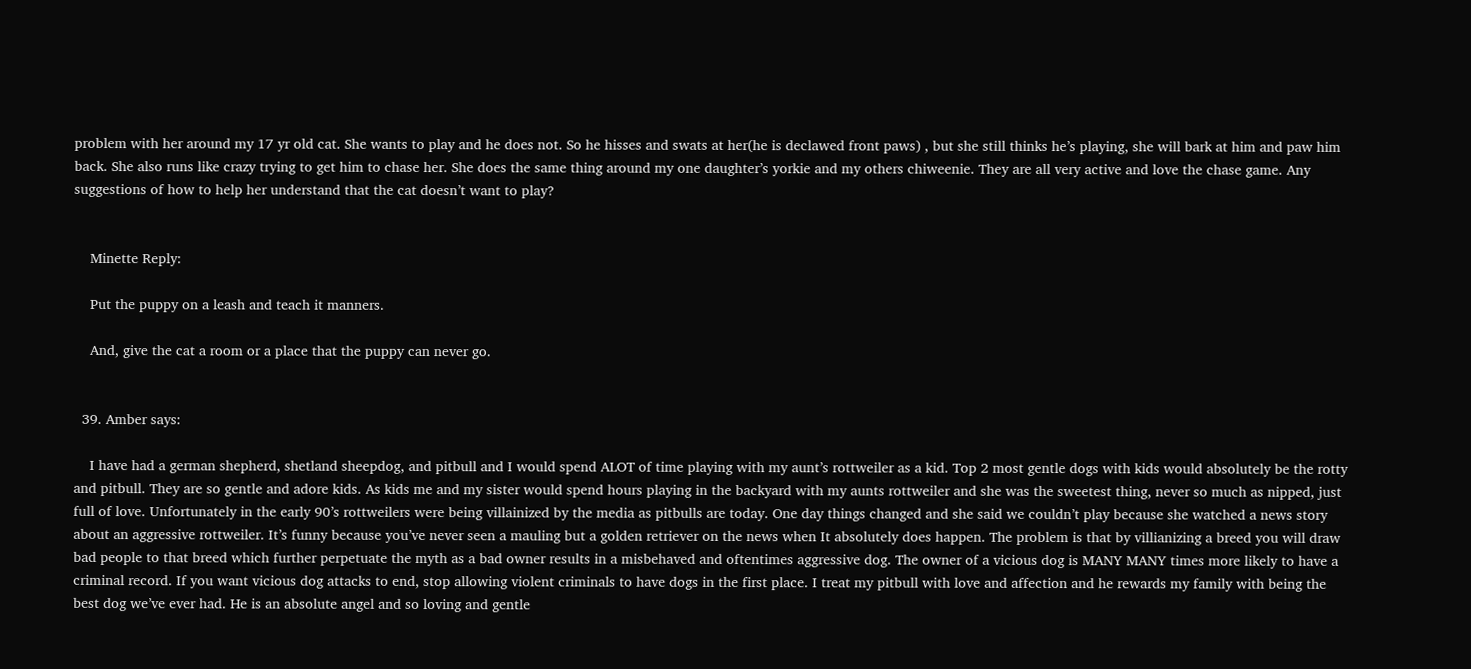problem with her around my 17 yr old cat. She wants to play and he does not. So he hisses and swats at her(he is declawed front paws) , but she still thinks he’s playing, she will bark at him and paw him back. She also runs like crazy trying to get him to chase her. She does the same thing around my one daughter’s yorkie and my others chiweenie. They are all very active and love the chase game. Any suggestions of how to help her understand that the cat doesn’t want to play?


    Minette Reply:

    Put the puppy on a leash and teach it manners.

    And, give the cat a room or a place that the puppy can never go.


  39. Amber says:

    I have had a german shepherd, shetland sheepdog, and pitbull and I would spend ALOT of time playing with my aunt’s rottweiler as a kid. Top 2 most gentle dogs with kids would absolutely be the rotty and pitbull. They are so gentle and adore kids. As kids me and my sister would spend hours playing in the backyard with my aunts rottweiler and she was the sweetest thing, never so much as nipped, just full of love. Unfortunately in the early 90’s rottweilers were being villainized by the media as pitbulls are today. One day things changed and she said we couldn’t play because she watched a news story about an aggressive rottweiler. It’s funny because you’ve never seen a mauling but a golden retriever on the news when It absolutely does happen. The problem is that by villianizing a breed you will draw bad people to that breed which further perpetuate the myth as a bad owner results in a misbehaved and oftentimes aggressive dog. The owner of a vicious dog is MANY MANY times more likely to have a criminal record. If you want vicious dog attacks to end, stop allowing violent criminals to have dogs in the first place. I treat my pitbull with love and affection and he rewards my family with being the best dog we’ve ever had. He is an absolute angel and so loving and gentle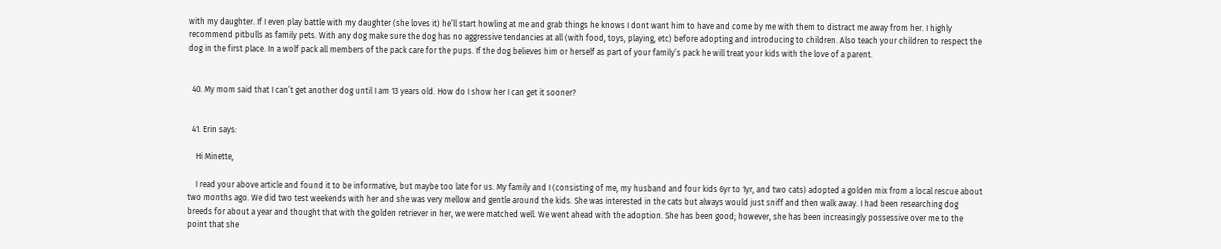with my daughter. If I even play battle with my daughter (she loves it) he’ll start howling at me and grab things he knows I dont want him to have and come by me with them to distract me away from her. I highly recommend pitbulls as family pets. With any dog make sure the dog has no aggressive tendancies at all (with food, toys, playing, etc) before adopting and introducing to children. Also teach your children to respect the dog in the first place. In a wolf pack all members of the pack care for the pups. If the dog believes him or herself as part of your family’s pack he will treat your kids with the love of a parent.


  40. My mom said that I can’t get another dog until I am 13 years old. How do I show her I can get it sooner?


  41. Erin says:

    Hi Minette,

    I read your above article and found it to be informative, but maybe too late for us. My family and I (consisting of me, my husband and four kids 6yr to 1yr, and two cats) adopted a golden mix from a local rescue about two months ago. We did two test weekends with her and she was very mellow and gentle around the kids. She was interested in the cats but always would just sniff and then walk away. I had been researching dog breeds for about a year and thought that with the golden retriever in her, we were matched well. We went ahead with the adoption. She has been good; however, she has been increasingly possessive over me to the point that she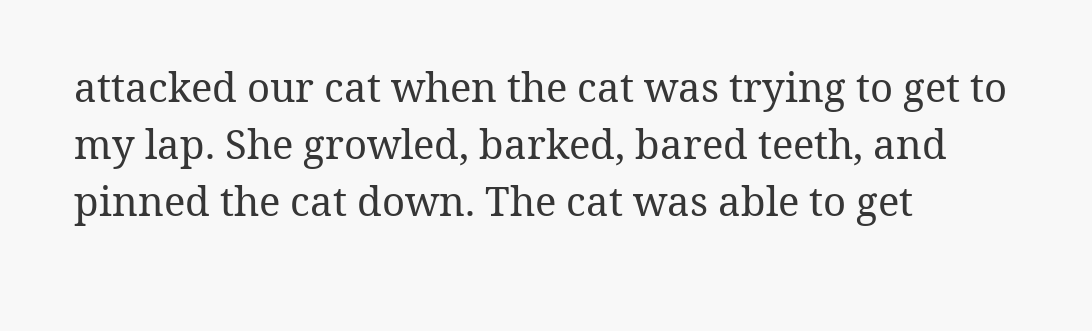attacked our cat when the cat was trying to get to my lap. She growled, barked, bared teeth, and pinned the cat down. The cat was able to get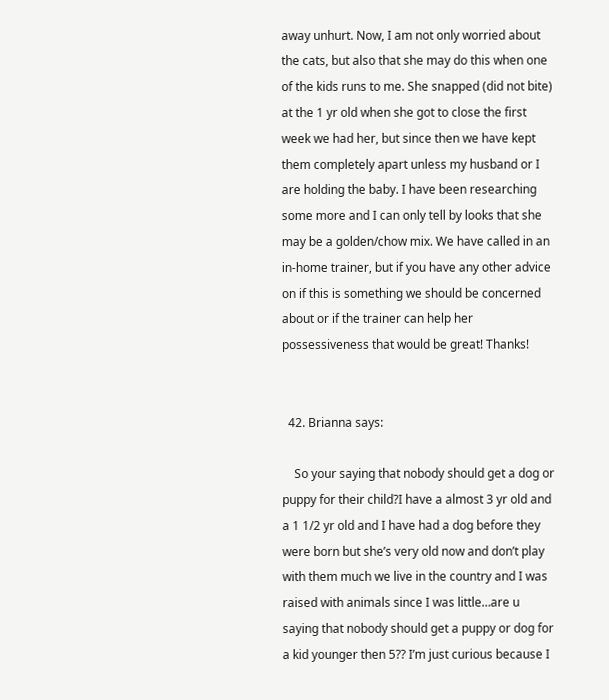away unhurt. Now, I am not only worried about the cats, but also that she may do this when one of the kids runs to me. She snapped (did not bite) at the 1 yr old when she got to close the first week we had her, but since then we have kept them completely apart unless my husband or I are holding the baby. I have been researching some more and I can only tell by looks that she may be a golden/chow mix. We have called in an in-home trainer, but if you have any other advice on if this is something we should be concerned about or if the trainer can help her possessiveness that would be great! Thanks!


  42. Brianna says:

    So your saying that nobody should get a dog or puppy for their child?I have a almost 3 yr old and a 1 1/2 yr old and I have had a dog before they were born but she’s very old now and don’t play with them much we live in the country and I was raised with animals since I was little…are u saying that nobody should get a puppy or dog for a kid younger then 5?? I’m just curious because I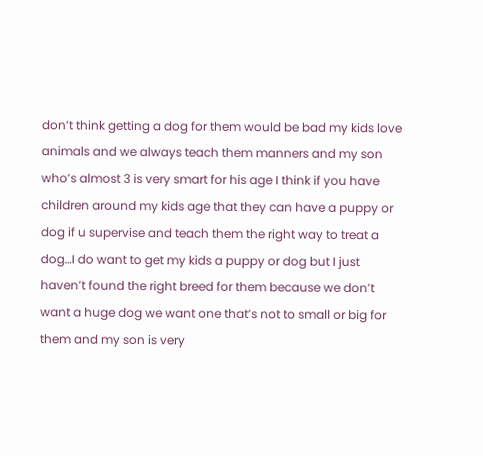don’t think getting a dog for them would be bad my kids love animals and we always teach them manners and my son who’s almost 3 is very smart for his age I think if you have children around my kids age that they can have a puppy or dog if u supervise and teach them the right way to treat a dog…I do want to get my kids a puppy or dog but I just haven’t found the right breed for them because we don’t want a huge dog we want one that’s not to small or big for them and my son is very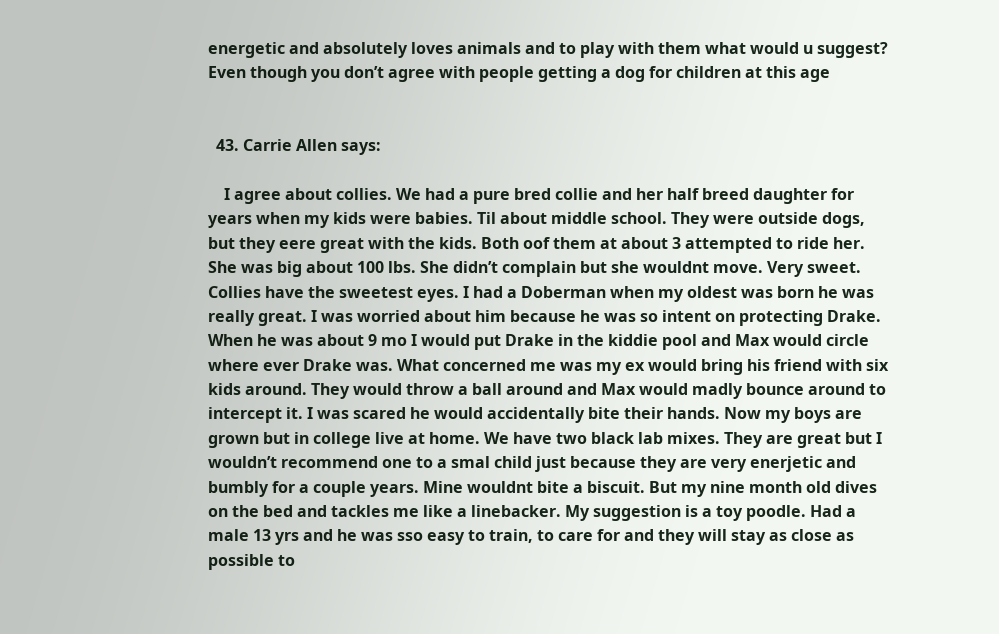energetic and absolutely loves animals and to play with them what would u suggest? Even though you don’t agree with people getting a dog for children at this age


  43. Carrie Allen says:

    I agree about collies. We had a pure bred collie and her half breed daughter for years when my kids were babies. Til about middle school. They were outside dogs, but they eere great with the kids. Both oof them at about 3 attempted to ride her. She was big about 100 lbs. She didn’t complain but she wouldnt move. Very sweet. Collies have the sweetest eyes. I had a Doberman when my oldest was born he was really great. I was worried about him because he was so intent on protecting Drake. When he was about 9 mo I would put Drake in the kiddie pool and Max would circle where ever Drake was. What concerned me was my ex would bring his friend with six kids around. They would throw a ball around and Max would madly bounce around to intercept it. I was scared he would accidentally bite their hands. Now my boys are grown but in college live at home. We have two black lab mixes. They are great but I wouldn’t recommend one to a smal child just because they are very enerjetic and bumbly for a couple years. Mine wouldnt bite a biscuit. But my nine month old dives on the bed and tackles me like a linebacker. My suggestion is a toy poodle. Had a male 13 yrs and he was sso easy to train, to care for and they will stay as close as possible to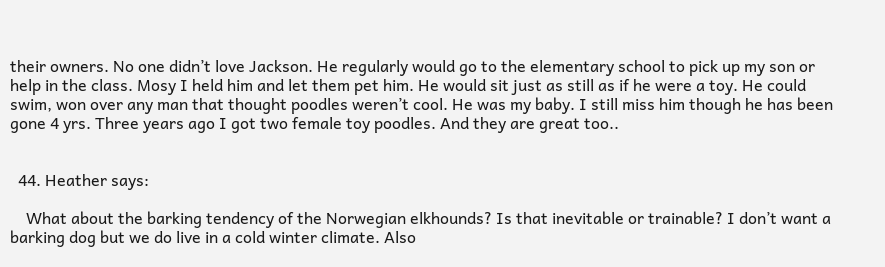their owners. No one didn’t love Jackson. He regularly would go to the elementary school to pick up my son or help in the class. Mosy I held him and let them pet him. He would sit just as still as if he were a toy. He could swim, won over any man that thought poodles weren’t cool. He was my baby. I still miss him though he has been gone 4 yrs. Three years ago I got two female toy poodles. And they are great too..


  44. Heather says:

    What about the barking tendency of the Norwegian elkhounds? Is that inevitable or trainable? I don’t want a barking dog but we do live in a cold winter climate. Also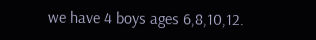we have 4 boys ages 6,8,10,12.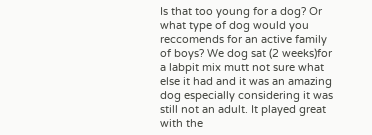Is that too young for a dog? Or what type of dog would you reccomends for an active family of boys? We dog sat (2 weeks)for a labpit mix mutt not sure what else it had and it was an amazing dog especially considering it was still not an adult. It played great with the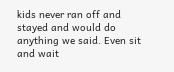kids never ran off and stayed and would do anything we said. Even sit and wait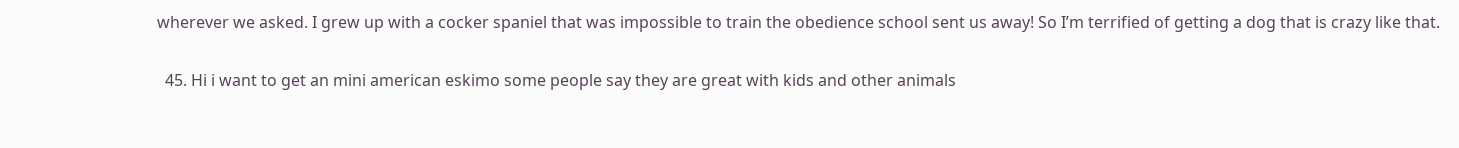wherever we asked. I grew up with a cocker spaniel that was impossible to train the obedience school sent us away! So I’m terrified of getting a dog that is crazy like that.


  45. Hi i want to get an mini american eskimo some people say they are great with kids and other animals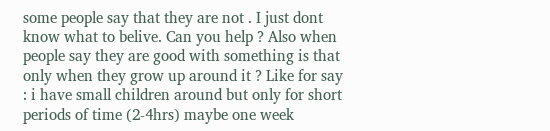some people say that they are not . I just dont know what to belive. Can you help ? Also when people say they are good with something is that only when they grow up around it ? Like for say : i have small children around but only for short periods of time (2-4hrs) maybe one week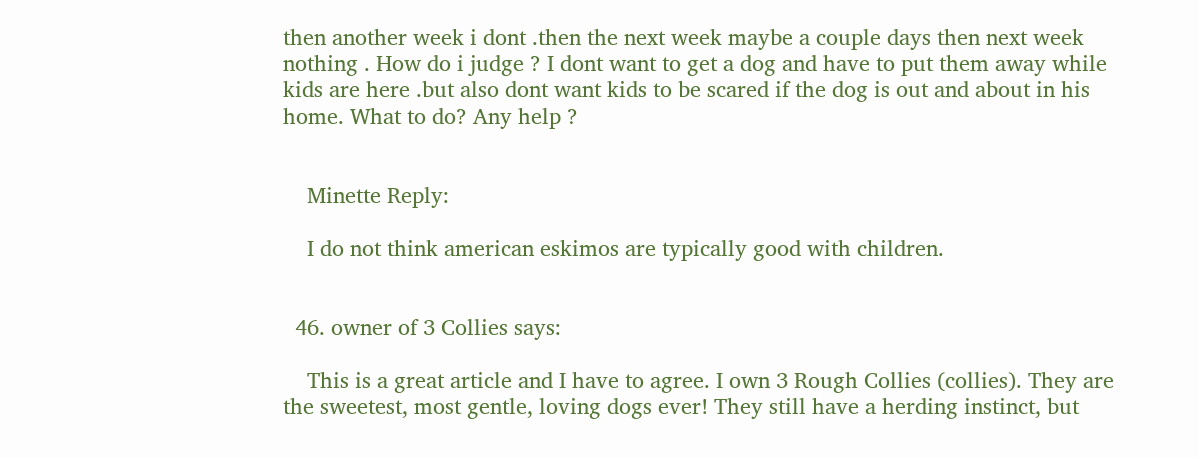then another week i dont .then the next week maybe a couple days then next week nothing . How do i judge ? I dont want to get a dog and have to put them away while kids are here .but also dont want kids to be scared if the dog is out and about in his home. What to do? Any help ?


    Minette Reply:

    I do not think american eskimos are typically good with children.


  46. owner of 3 Collies says:

    This is a great article and I have to agree. I own 3 Rough Collies (collies). They are the sweetest, most gentle, loving dogs ever! They still have a herding instinct, but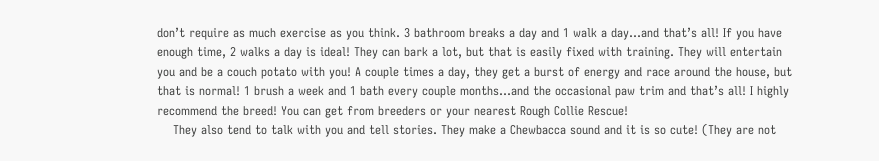don’t require as much exercise as you think. 3 bathroom breaks a day and 1 walk a day…and that’s all! If you have enough time, 2 walks a day is ideal! They can bark a lot, but that is easily fixed with training. They will entertain you and be a couch potato with you! A couple times a day, they get a burst of energy and race around the house, but that is normal! 1 brush a week and 1 bath every couple months…and the occasional paw trim and that’s all! I highly recommend the breed! You can get from breeders or your nearest Rough Collie Rescue!
    They also tend to talk with you and tell stories. They make a Chewbacca sound and it is so cute! (They are not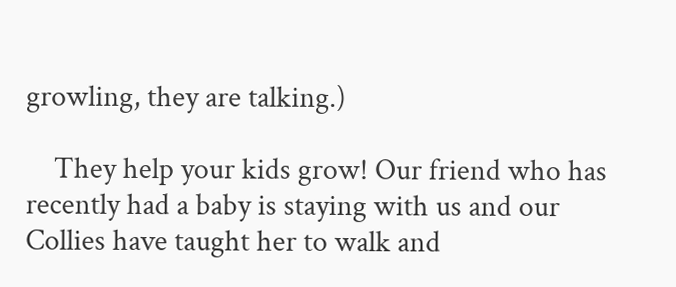growling, they are talking.)

    They help your kids grow! Our friend who has recently had a baby is staying with us and our Collies have taught her to walk and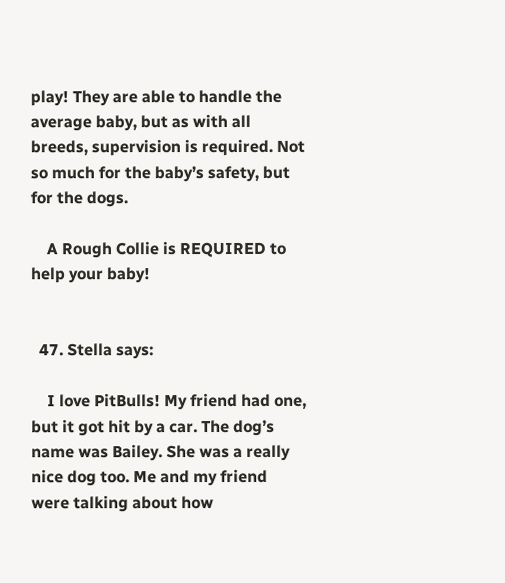play! They are able to handle the average baby, but as with all breeds, supervision is required. Not so much for the baby’s safety, but for the dogs.

    A Rough Collie is REQUIRED to help your baby!


  47. Stella says:

    I love PitBulls! My friend had one, but it got hit by a car. The dog’s name was Bailey. She was a really nice dog too. Me and my friend were talking about how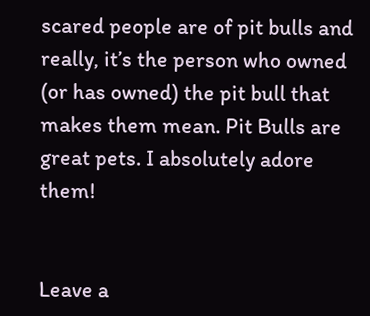scared people are of pit bulls and really, it’s the person who owned (or has owned) the pit bull that makes them mean. Pit Bulls are great pets. I absolutely adore them!


Leave a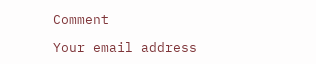Comment

Your email address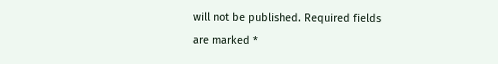will not be published. Required fields are marked *